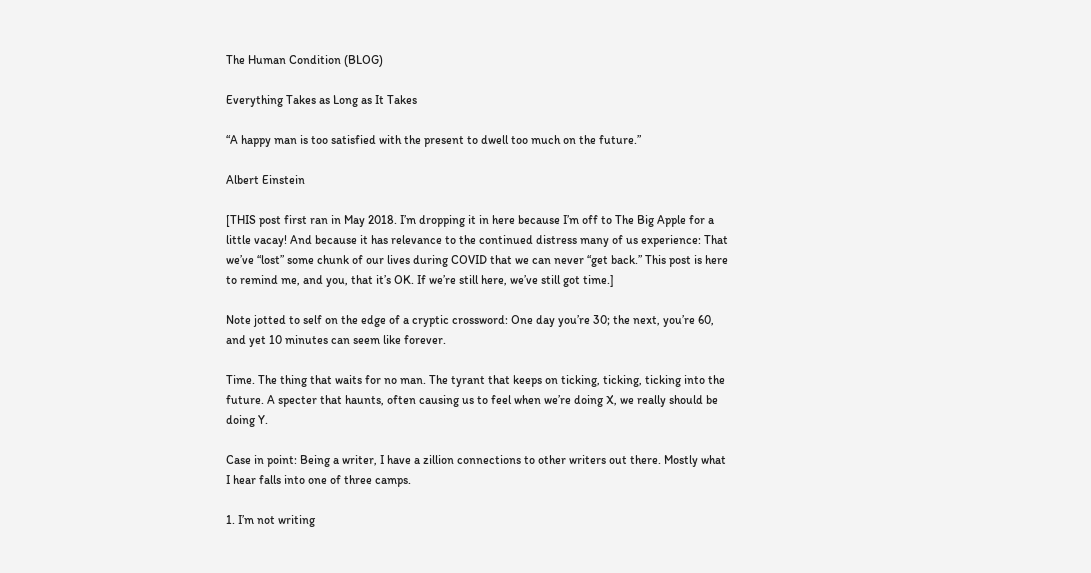The Human Condition (BLOG)

Everything Takes as Long as It Takes

“A happy man is too satisfied with the present to dwell too much on the future.”

Albert Einstein

[THIS post first ran in May 2018. I’m dropping it in here because I’m off to The Big Apple for a little vacay! And because it has relevance to the continued distress many of us experience: That we’ve “lost” some chunk of our lives during COVID that we can never “get back.” This post is here to remind me, and you, that it’s OK. If we’re still here, we’ve still got time.]

Note jotted to self on the edge of a cryptic crossword: One day you’re 30; the next, you’re 60, and yet 10 minutes can seem like forever.

Time. The thing that waits for no man. The tyrant that keeps on ticking, ticking, ticking into the future. A specter that haunts, often causing us to feel when we’re doing X, we really should be doing Y.

Case in point: Being a writer, I have a zillion connections to other writers out there. Mostly what I hear falls into one of three camps.

1. I’m not writing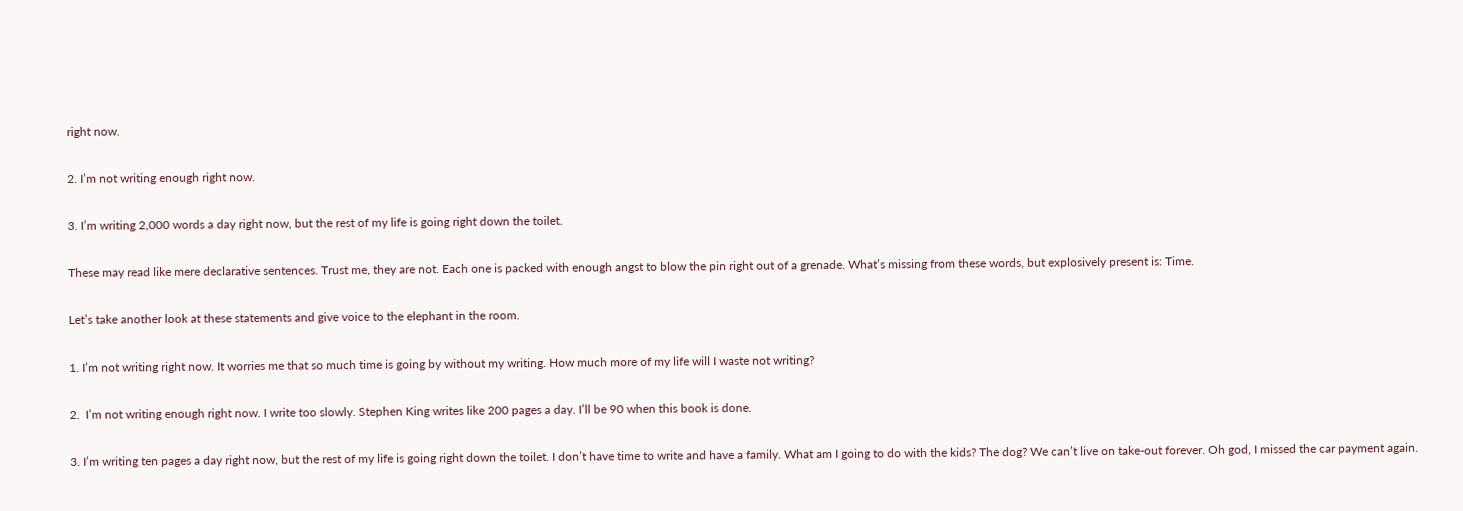right now.

2. I’m not writing enough right now.

3. I’m writing 2,000 words a day right now, but the rest of my life is going right down the toilet.

These may read like mere declarative sentences. Trust me, they are not. Each one is packed with enough angst to blow the pin right out of a grenade. What’s missing from these words, but explosively present is: Time.

Let’s take another look at these statements and give voice to the elephant in the room.

1. I’m not writing right now. It worries me that so much time is going by without my writing. How much more of my life will I waste not writing?

2.  I’m not writing enough right now. I write too slowly. Stephen King writes like 200 pages a day. I’ll be 90 when this book is done.

3. I’m writing ten pages a day right now, but the rest of my life is going right down the toilet. I don’t have time to write and have a family. What am I going to do with the kids? The dog? We can’t live on take-out forever. Oh god, I missed the car payment again.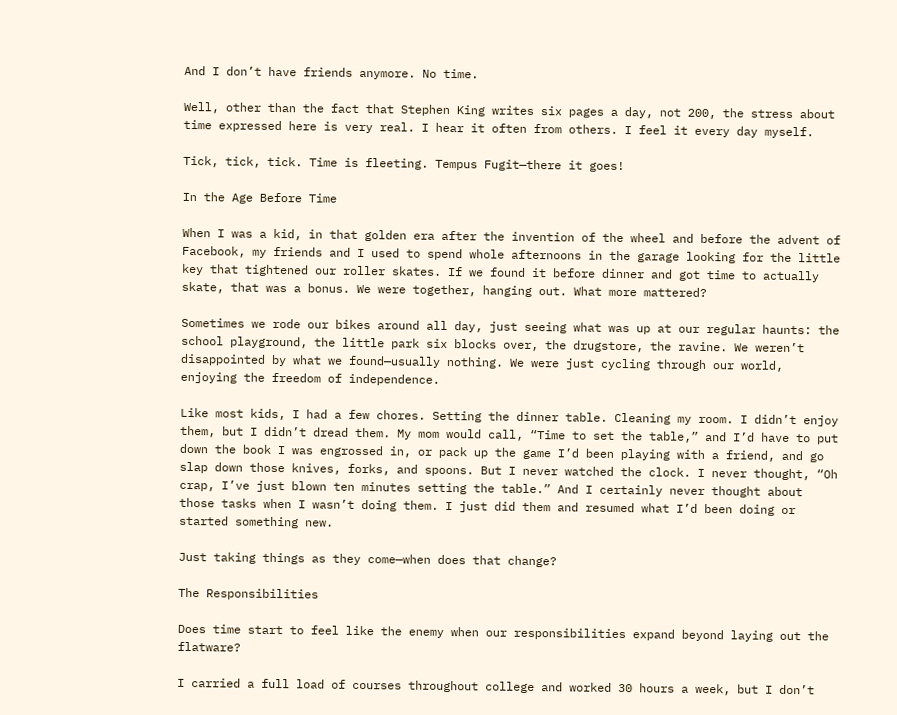And I don’t have friends anymore. No time.

Well, other than the fact that Stephen King writes six pages a day, not 200, the stress about time expressed here is very real. I hear it often from others. I feel it every day myself.

Tick, tick, tick. Time is fleeting. Tempus Fugit—there it goes!

In the Age Before Time

When I was a kid, in that golden era after the invention of the wheel and before the advent of Facebook, my friends and I used to spend whole afternoons in the garage looking for the little key that tightened our roller skates. If we found it before dinner and got time to actually skate, that was a bonus. We were together, hanging out. What more mattered?

Sometimes we rode our bikes around all day, just seeing what was up at our regular haunts: the school playground, the little park six blocks over, the drugstore, the ravine. We weren’t disappointed by what we found—usually nothing. We were just cycling through our world, enjoying the freedom of independence.

Like most kids, I had a few chores. Setting the dinner table. Cleaning my room. I didn’t enjoy them, but I didn’t dread them. My mom would call, “Time to set the table,” and I’d have to put down the book I was engrossed in, or pack up the game I’d been playing with a friend, and go slap down those knives, forks, and spoons. But I never watched the clock. I never thought, “Oh crap, I’ve just blown ten minutes setting the table.” And I certainly never thought about those tasks when I wasn’t doing them. I just did them and resumed what I’d been doing or started something new.

Just taking things as they come—when does that change?

The Responsibilities

Does time start to feel like the enemy when our responsibilities expand beyond laying out the flatware?

I carried a full load of courses throughout college and worked 30 hours a week, but I don’t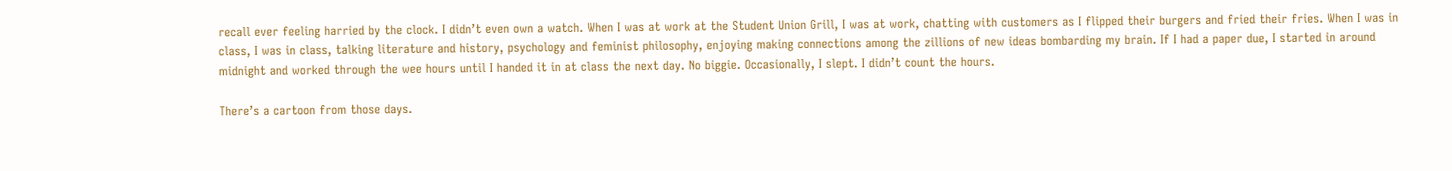recall ever feeling harried by the clock. I didn’t even own a watch. When I was at work at the Student Union Grill, I was at work, chatting with customers as I flipped their burgers and fried their fries. When I was in class, I was in class, talking literature and history, psychology and feminist philosophy, enjoying making connections among the zillions of new ideas bombarding my brain. If I had a paper due, I started in around midnight and worked through the wee hours until I handed it in at class the next day. No biggie. Occasionally, I slept. I didn’t count the hours.

There’s a cartoon from those days.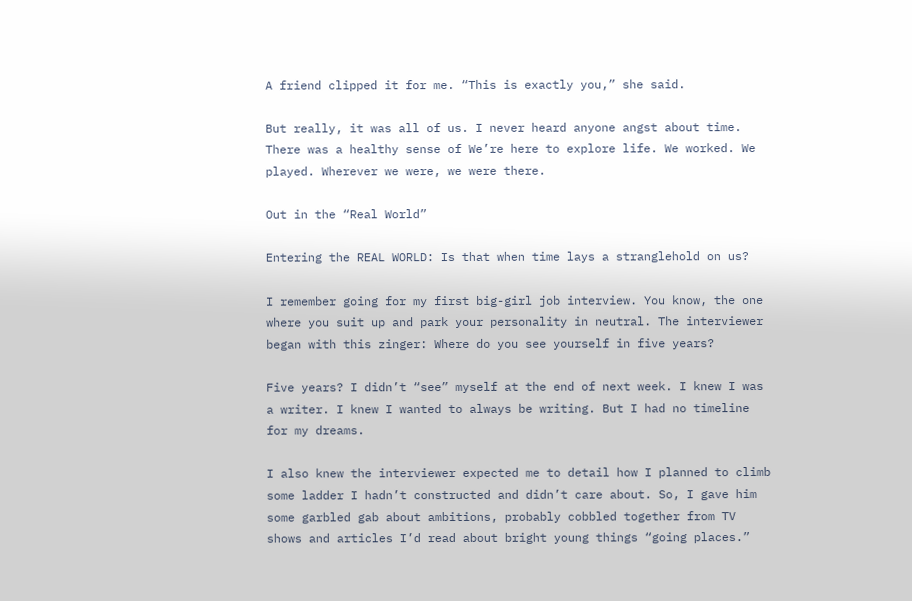A friend clipped it for me. “This is exactly you,” she said.

But really, it was all of us. I never heard anyone angst about time. There was a healthy sense of We’re here to explore life. We worked. We played. Wherever we were, we were there.

Out in the “Real World”

Entering the REAL WORLD: Is that when time lays a stranglehold on us?

I remember going for my first big-girl job interview. You know, the one where you suit up and park your personality in neutral. The interviewer began with this zinger: Where do you see yourself in five years?

Five years? I didn’t “see” myself at the end of next week. I knew I was a writer. I knew I wanted to always be writing. But I had no timeline for my dreams.

I also knew the interviewer expected me to detail how I planned to climb some ladder I hadn’t constructed and didn’t care about. So, I gave him some garbled gab about ambitions, probably cobbled together from TV shows and articles I’d read about bright young things “going places.”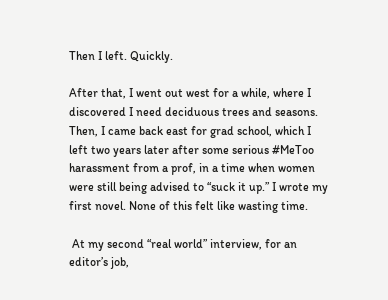Then I left. Quickly.

After that, I went out west for a while, where I discovered I need deciduous trees and seasons. Then, I came back east for grad school, which I left two years later after some serious #MeToo harassment from a prof, in a time when women were still being advised to “suck it up.” I wrote my first novel. None of this felt like wasting time.

 At my second “real world” interview, for an editor’s job,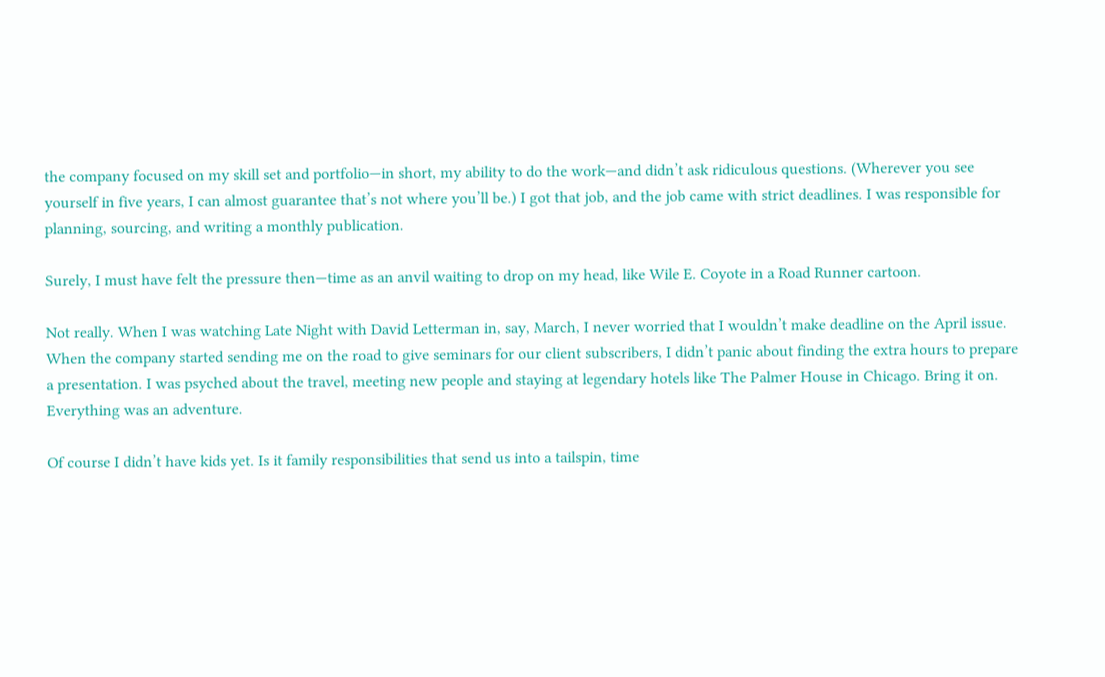the company focused on my skill set and portfolio—in short, my ability to do the work—and didn’t ask ridiculous questions. (Wherever you see yourself in five years, I can almost guarantee that’s not where you’ll be.) I got that job, and the job came with strict deadlines. I was responsible for planning, sourcing, and writing a monthly publication.

Surely, I must have felt the pressure then—time as an anvil waiting to drop on my head, like Wile E. Coyote in a Road Runner cartoon.

Not really. When I was watching Late Night with David Letterman in, say, March, I never worried that I wouldn’t make deadline on the April issue. When the company started sending me on the road to give seminars for our client subscribers, I didn’t panic about finding the extra hours to prepare a presentation. I was psyched about the travel, meeting new people and staying at legendary hotels like The Palmer House in Chicago. Bring it on. Everything was an adventure.

Of course I didn’t have kids yet. Is it family responsibilities that send us into a tailspin, time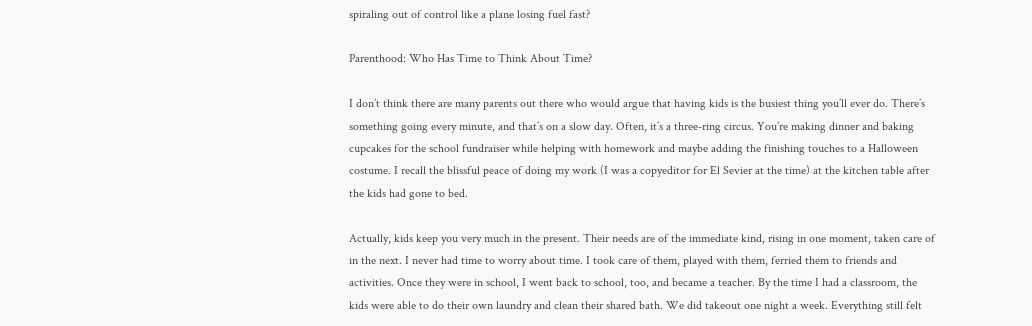spiraling out of control like a plane losing fuel fast?

Parenthood: Who Has Time to Think About Time?

I don’t think there are many parents out there who would argue that having kids is the busiest thing you’ll ever do. There’s something going every minute, and that’s on a slow day. Often, it’s a three-ring circus. You’re making dinner and baking cupcakes for the school fundraiser while helping with homework and maybe adding the finishing touches to a Halloween costume. I recall the blissful peace of doing my work (I was a copyeditor for El Sevier at the time) at the kitchen table after the kids had gone to bed.

Actually, kids keep you very much in the present. Their needs are of the immediate kind, rising in one moment, taken care of in the next. I never had time to worry about time. I took care of them, played with them, ferried them to friends and activities. Once they were in school, I went back to school, too, and became a teacher. By the time I had a classroom, the kids were able to do their own laundry and clean their shared bath. We did takeout one night a week. Everything still felt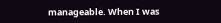manageable. When I was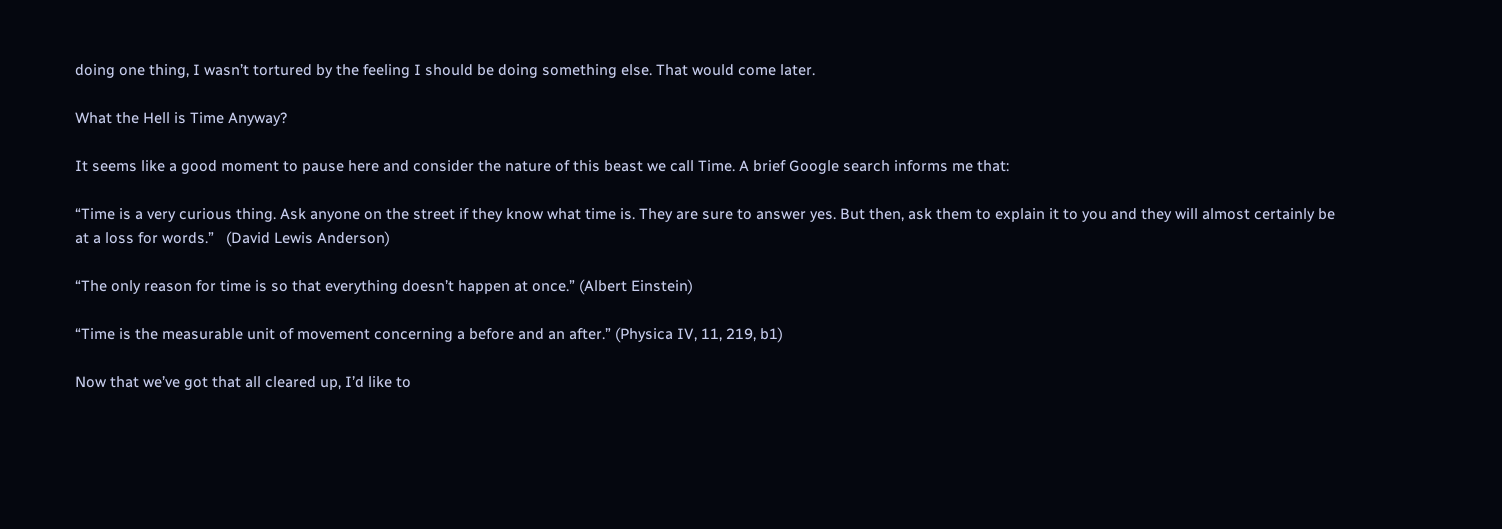doing one thing, I wasn’t tortured by the feeling I should be doing something else. That would come later.

What the Hell is Time Anyway?

It seems like a good moment to pause here and consider the nature of this beast we call Time. A brief Google search informs me that:

“Time is a very curious thing. Ask anyone on the street if they know what time is. They are sure to answer yes. But then, ask them to explain it to you and they will almost certainly be at a loss for words.”   (David Lewis Anderson)

“The only reason for time is so that everything doesn’t happen at once.” (Albert Einstein)

“Time is the measurable unit of movement concerning a before and an after.” (Physica IV, 11, 219, b1)

Now that we’ve got that all cleared up, I’d like to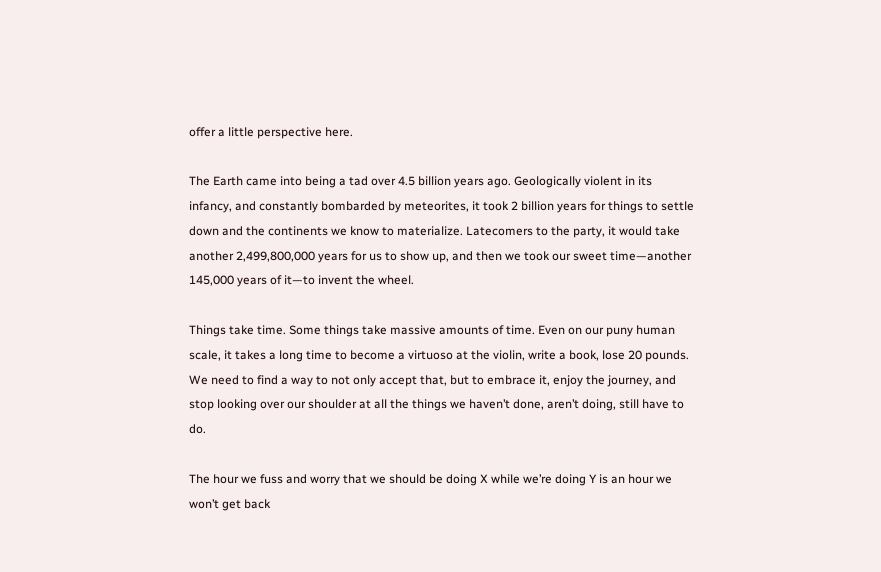offer a little perspective here.

The Earth came into being a tad over 4.5 billion years ago. Geologically violent in its infancy, and constantly bombarded by meteorites, it took 2 billion years for things to settle down and the continents we know to materialize. Latecomers to the party, it would take another 2,499,800,000 years for us to show up, and then we took our sweet time—another 145,000 years of it—to invent the wheel.

Things take time. Some things take massive amounts of time. Even on our puny human scale, it takes a long time to become a virtuoso at the violin, write a book, lose 20 pounds. We need to find a way to not only accept that, but to embrace it, enjoy the journey, and stop looking over our shoulder at all the things we haven’t done, aren’t doing, still have to do.

The hour we fuss and worry that we should be doing X while we’re doing Y is an hour we won’t get back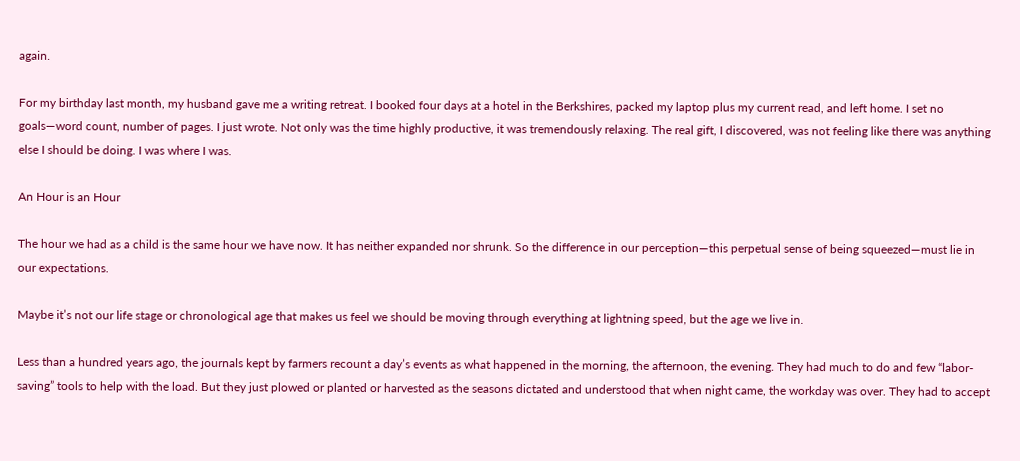again.

For my birthday last month, my husband gave me a writing retreat. I booked four days at a hotel in the Berkshires, packed my laptop plus my current read, and left home. I set no goals—word count, number of pages. I just wrote. Not only was the time highly productive, it was tremendously relaxing. The real gift, I discovered, was not feeling like there was anything else I should be doing. I was where I was.

An Hour is an Hour

The hour we had as a child is the same hour we have now. It has neither expanded nor shrunk. So the difference in our perception—this perpetual sense of being squeezed—must lie in our expectations.

Maybe it’s not our life stage or chronological age that makes us feel we should be moving through everything at lightning speed, but the age we live in.

Less than a hundred years ago, the journals kept by farmers recount a day’s events as what happened in the morning, the afternoon, the evening. They had much to do and few “labor-saving” tools to help with the load. But they just plowed or planted or harvested as the seasons dictated and understood that when night came, the workday was over. They had to accept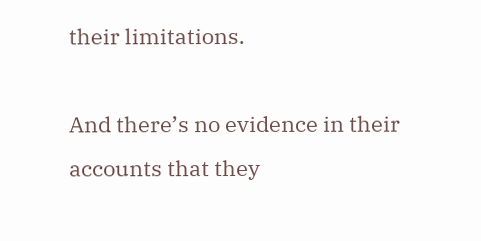their limitations.

And there’s no evidence in their accounts that they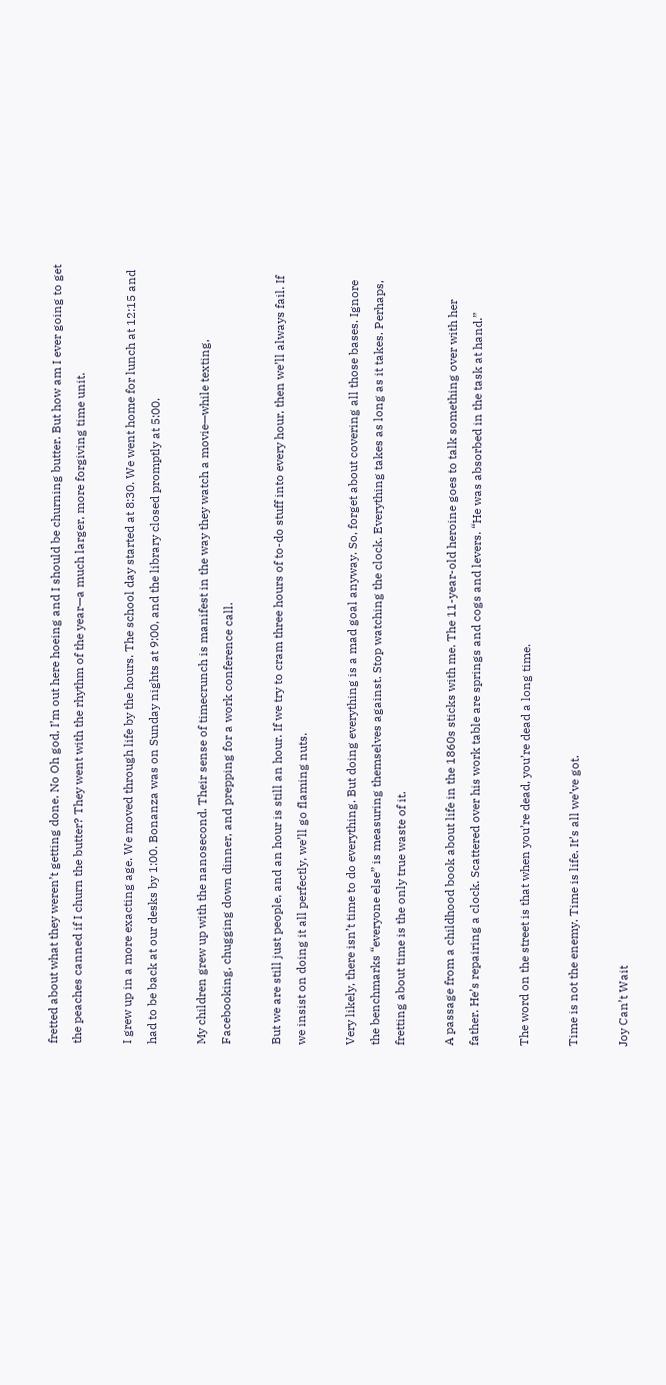fretted about what they weren’t getting done. No Oh god, I’m out here hoeing and I should be churning butter. But how am I ever going to get the peaches canned if I churn the butter? They went with the rhythm of the year—a much larger, more forgiving time unit.

I grew up in a more exacting age. We moved through life by the hours. The school day started at 8:30. We went home for lunch at 12:15 and had to be back at our desks by 1:00. Bonanza was on Sunday nights at 9:00, and the library closed promptly at 5:00.

My children grew up with the nanosecond. Their sense of timecrunch is manifest in the way they watch a movie—while texting, Facebooking, chugging down dinner, and prepping for a work conference call.

But we are still just people, and an hour is still an hour. If we try to cram three hours of to-do stuff into every hour, then we’ll always fail. If we insist on doing it all perfectly, we’ll go flaming nuts.

Very likely, there isn’t time to do everything. But doing everything is a mad goal anyway. So, forget about covering all those bases. Ignore the benchmarks “everyone else” is measuring themselves against. Stop watching the clock. Everything takes as long as it takes. Perhaps, fretting about time is the only true waste of it.

A passage from a childhood book about life in the 1860s sticks with me. The 11-year-old heroine goes to talk something over with her father. He’s repairing a clock. Scattered over his work table are springs and cogs and levers. “He was absorbed in the task at hand.”

The word on the street is that when you’re dead, you’re dead a long time.

Time is not the enemy. Time is life. It’s all we’ve got.

Joy Can’t Wait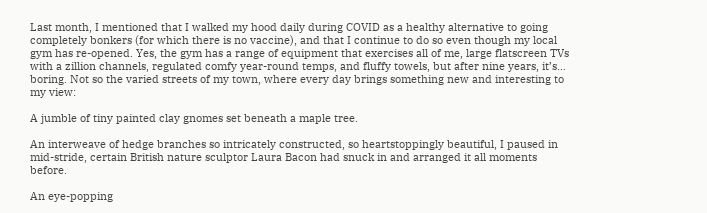Last month, I mentioned that I walked my hood daily during COVID as a healthy alternative to going completely bonkers (for which there is no vaccine), and that I continue to do so even though my local gym has re-opened. Yes, the gym has a range of equipment that exercises all of me, large flatscreen TVs with a zillion channels, regulated comfy year-round temps, and fluffy towels, but after nine years, it’s… boring. Not so the varied streets of my town, where every day brings something new and interesting to my view:

A jumble of tiny painted clay gnomes set beneath a maple tree.

An interweave of hedge branches so intricately constructed, so heartstoppingly beautiful, I paused in mid-stride, certain British nature sculptor Laura Bacon had snuck in and arranged it all moments before.

An eye-popping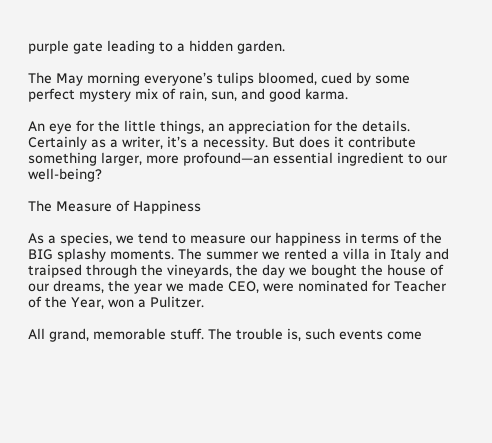purple gate leading to a hidden garden.

The May morning everyone’s tulips bloomed, cued by some perfect mystery mix of rain, sun, and good karma.

An eye for the little things, an appreciation for the details. Certainly as a writer, it’s a necessity. But does it contribute something larger, more profound—an essential ingredient to our well-being?

The Measure of Happiness

As a species, we tend to measure our happiness in terms of the BIG splashy moments. The summer we rented a villa in Italy and traipsed through the vineyards, the day we bought the house of our dreams, the year we made CEO, were nominated for Teacher of the Year, won a Pulitzer.

All grand, memorable stuff. The trouble is, such events come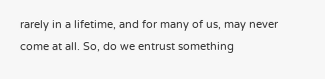rarely in a lifetime, and for many of us, may never come at all. So, do we entrust something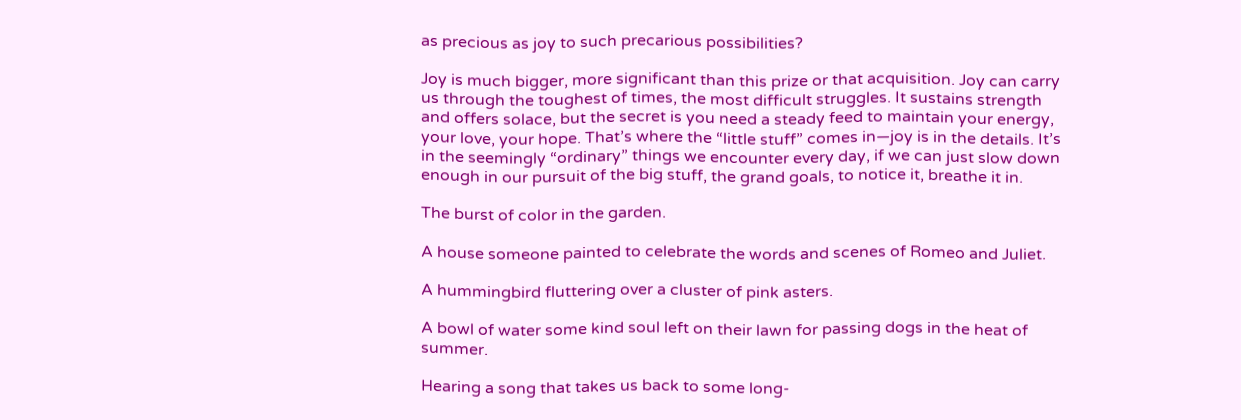as precious as joy to such precarious possibilities?

Joy is much bigger, more significant than this prize or that acquisition. Joy can carry us through the toughest of times, the most difficult struggles. It sustains strength and offers solace, but the secret is you need a steady feed to maintain your energy, your love, your hope. That’s where the “little stuff” comes in—joy is in the details. It’s in the seemingly “ordinary” things we encounter every day, if we can just slow down enough in our pursuit of the big stuff, the grand goals, to notice it, breathe it in.

The burst of color in the garden.

A house someone painted to celebrate the words and scenes of Romeo and Juliet.

A hummingbird fluttering over a cluster of pink asters.

A bowl of water some kind soul left on their lawn for passing dogs in the heat of summer.

Hearing a song that takes us back to some long-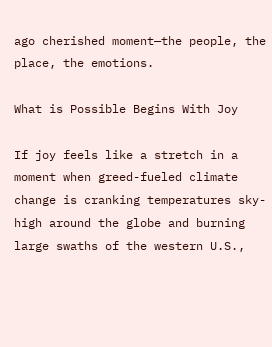ago cherished moment—the people, the place, the emotions.

What is Possible Begins With Joy

If joy feels like a stretch in a moment when greed-fueled climate change is cranking temperatures sky-high around the globe and burning large swaths of the western U.S.,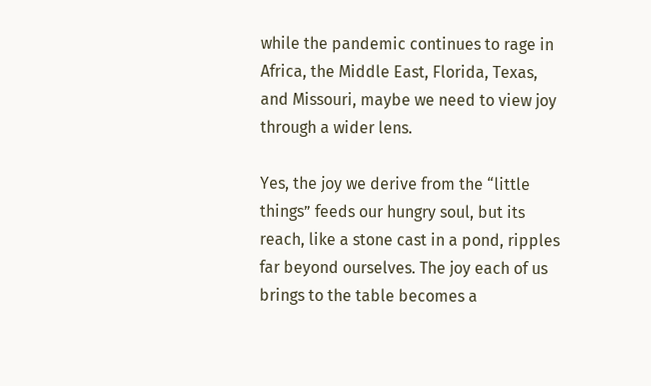while the pandemic continues to rage in Africa, the Middle East, Florida, Texas, and Missouri, maybe we need to view joy through a wider lens.

Yes, the joy we derive from the “little things” feeds our hungry soul, but its reach, like a stone cast in a pond, ripples far beyond ourselves. The joy each of us brings to the table becomes a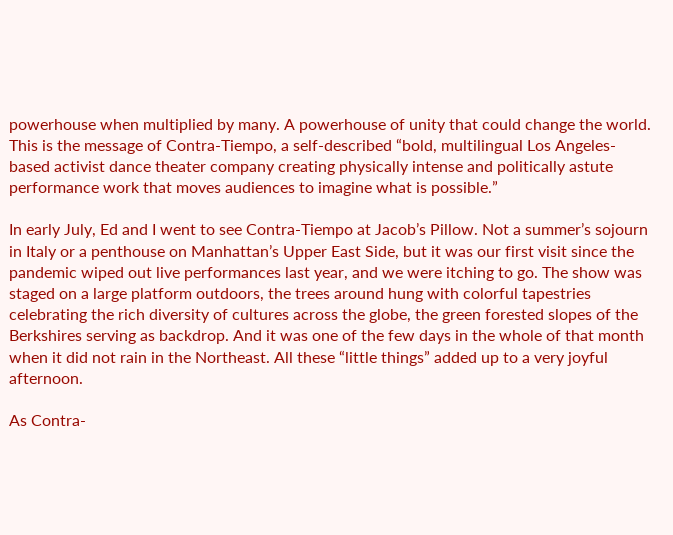powerhouse when multiplied by many. A powerhouse of unity that could change the world. This is the message of Contra-Tiempo, a self-described “bold, multilingual Los Angeles-based activist dance theater company creating physically intense and politically astute performance work that moves audiences to imagine what is possible.”

In early July, Ed and I went to see Contra-Tiempo at Jacob’s Pillow. Not a summer’s sojourn in Italy or a penthouse on Manhattan’s Upper East Side, but it was our first visit since the pandemic wiped out live performances last year, and we were itching to go. The show was staged on a large platform outdoors, the trees around hung with colorful tapestries celebrating the rich diversity of cultures across the globe, the green forested slopes of the Berkshires serving as backdrop. And it was one of the few days in the whole of that month when it did not rain in the Northeast. All these “little things” added up to a very joyful afternoon.

As Contra-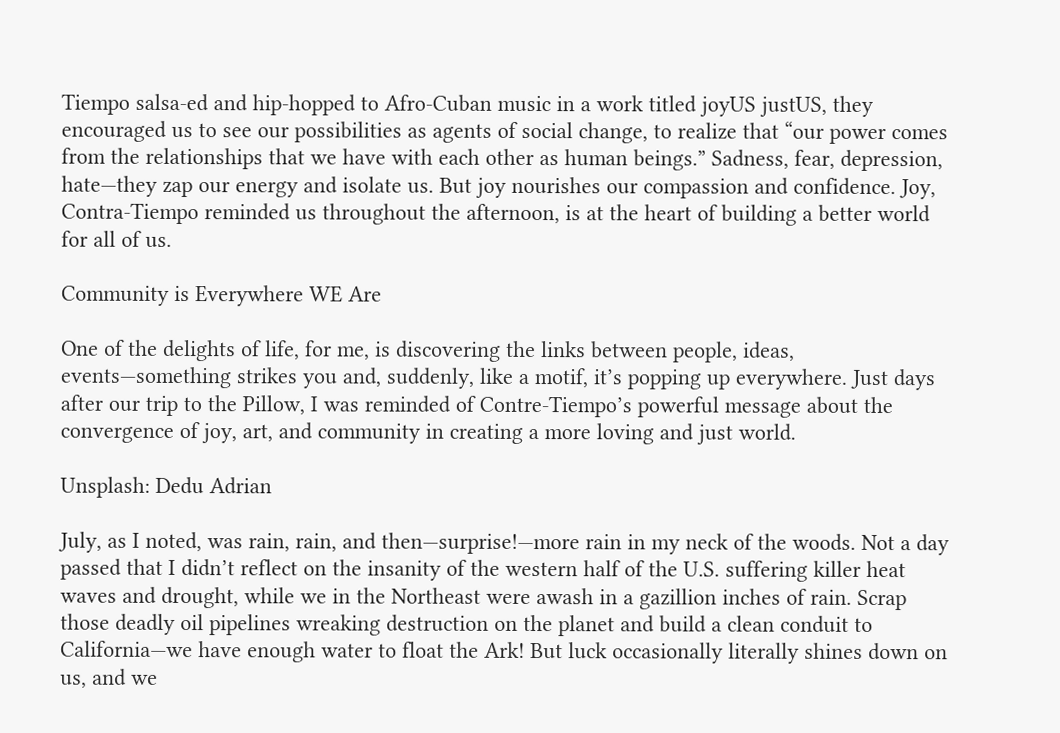Tiempo salsa-ed and hip-hopped to Afro-Cuban music in a work titled joyUS justUS, they encouraged us to see our possibilities as agents of social change, to realize that “our power comes from the relationships that we have with each other as human beings.” Sadness, fear, depression, hate—they zap our energy and isolate us. But joy nourishes our compassion and confidence. Joy, Contra-Tiempo reminded us throughout the afternoon, is at the heart of building a better world for all of us.

Community is Everywhere WE Are

One of the delights of life, for me, is discovering the links between people, ideas, events—something strikes you and, suddenly, like a motif, it’s popping up everywhere. Just days after our trip to the Pillow, I was reminded of Contre-Tiempo’s powerful message about the convergence of joy, art, and community in creating a more loving and just world.

Unsplash: Dedu Adrian

July, as I noted, was rain, rain, and then—surprise!—more rain in my neck of the woods. Not a day passed that I didn’t reflect on the insanity of the western half of the U.S. suffering killer heat waves and drought, while we in the Northeast were awash in a gazillion inches of rain. Scrap those deadly oil pipelines wreaking destruction on the planet and build a clean conduit to California—we have enough water to float the Ark! But luck occasionally literally shines down on us, and we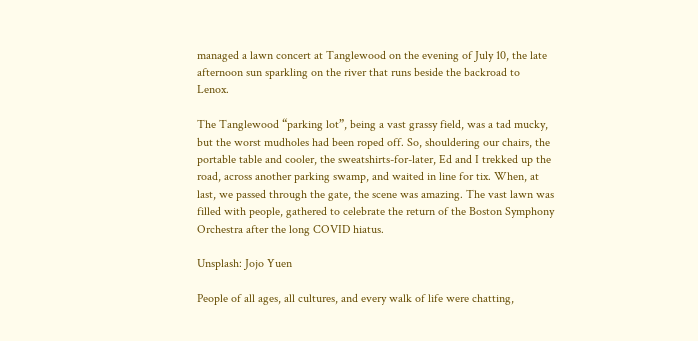managed a lawn concert at Tanglewood on the evening of July 10, the late afternoon sun sparkling on the river that runs beside the backroad to Lenox.

The Tanglewood “parking lot”, being a vast grassy field, was a tad mucky, but the worst mudholes had been roped off. So, shouldering our chairs, the portable table and cooler, the sweatshirts-for-later, Ed and I trekked up the road, across another parking swamp, and waited in line for tix. When, at last, we passed through the gate, the scene was amazing. The vast lawn was filled with people, gathered to celebrate the return of the Boston Symphony Orchestra after the long COVID hiatus.

Unsplash: Jojo Yuen

People of all ages, all cultures, and every walk of life were chatting,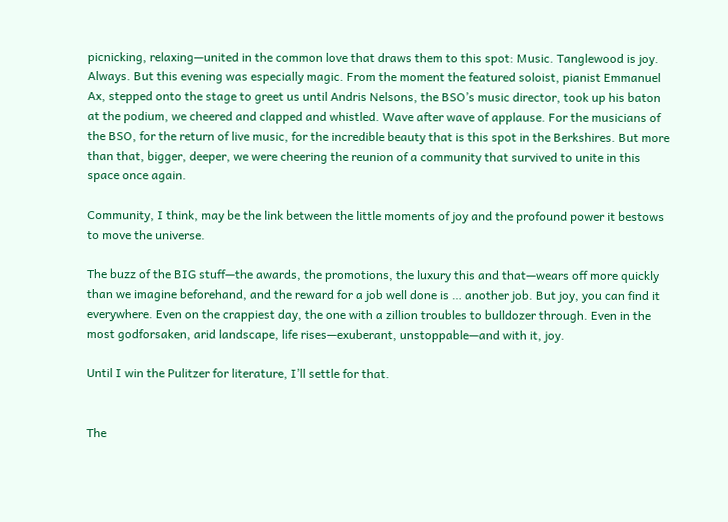picnicking, relaxing—united in the common love that draws them to this spot: Music. Tanglewood is joy. Always. But this evening was especially magic. From the moment the featured soloist, pianist Emmanuel Ax, stepped onto the stage to greet us until Andris Nelsons, the BSO’s music director, took up his baton at the podium, we cheered and clapped and whistled. Wave after wave of applause. For the musicians of the BSO, for the return of live music, for the incredible beauty that is this spot in the Berkshires. But more than that, bigger, deeper, we were cheering the reunion of a community that survived to unite in this space once again.

Community, I think, may be the link between the little moments of joy and the profound power it bestows to move the universe.

The buzz of the BIG stuff—the awards, the promotions, the luxury this and that—wears off more quickly than we imagine beforehand, and the reward for a job well done is … another job. But joy, you can find it everywhere. Even on the crappiest day, the one with a zillion troubles to bulldozer through. Even in the most godforsaken, arid landscape, life rises—exuberant, unstoppable—and with it, joy.

Until I win the Pulitzer for literature, I’ll settle for that.


The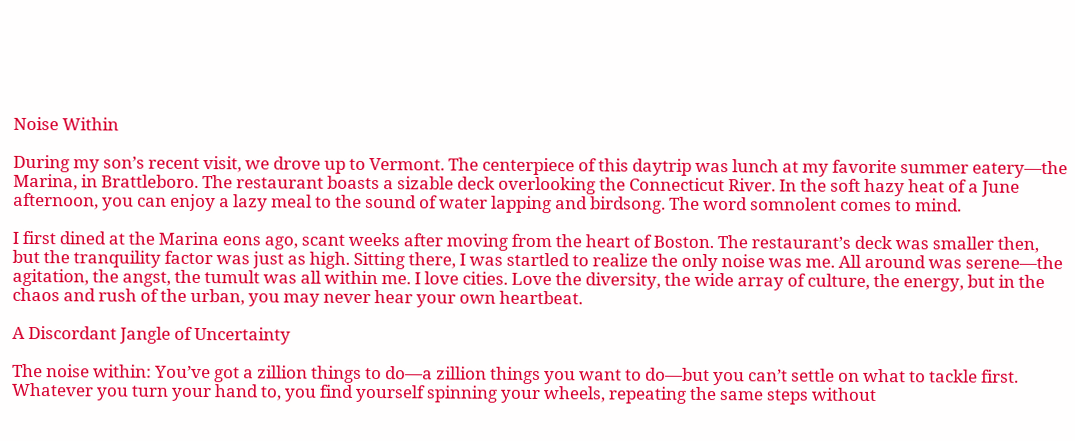Noise Within

During my son’s recent visit, we drove up to Vermont. The centerpiece of this daytrip was lunch at my favorite summer eatery—the Marina, in Brattleboro. The restaurant boasts a sizable deck overlooking the Connecticut River. In the soft hazy heat of a June afternoon, you can enjoy a lazy meal to the sound of water lapping and birdsong. The word somnolent comes to mind.

I first dined at the Marina eons ago, scant weeks after moving from the heart of Boston. The restaurant’s deck was smaller then, but the tranquility factor was just as high. Sitting there, I was startled to realize the only noise was me. All around was serene—the agitation, the angst, the tumult was all within me. I love cities. Love the diversity, the wide array of culture, the energy, but in the chaos and rush of the urban, you may never hear your own heartbeat.

A Discordant Jangle of Uncertainty

The noise within: You’ve got a zillion things to do—a zillion things you want to do—but you can’t settle on what to tackle first. Whatever you turn your hand to, you find yourself spinning your wheels, repeating the same steps without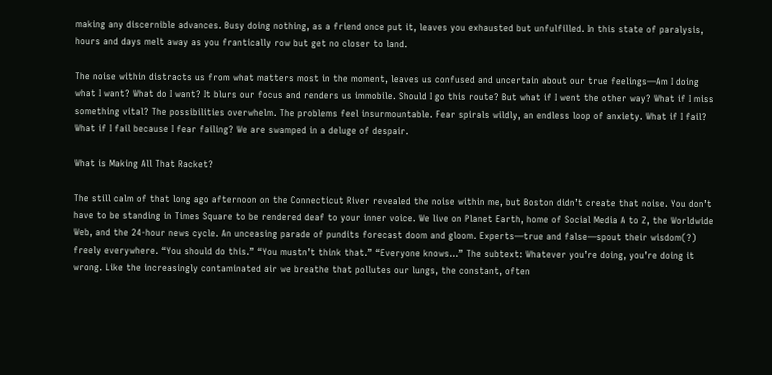making any discernible advances. Busy doing nothing, as a friend once put it, leaves you exhausted but unfulfilled. In this state of paralysis, hours and days melt away as you frantically row but get no closer to land.

The noise within distracts us from what matters most in the moment, leaves us confused and uncertain about our true feelings—Am I doing what I want? What do I want? It blurs our focus and renders us immobile. Should I go this route? But what if I went the other way? What if I miss something vital? The possibilities overwhelm. The problems feel insurmountable. Fear spirals wildly, an endless loop of anxiety. What if I fail? What if I fail because I fear failing? We are swamped in a deluge of despair.

What is Making All That Racket?

The still calm of that long ago afternoon on the Connecticut River revealed the noise within me, but Boston didn’t create that noise. You don’t have to be standing in Times Square to be rendered deaf to your inner voice. We live on Planet Earth, home of Social Media A to Z, the Worldwide Web, and the 24-hour news cycle. An unceasing parade of pundits forecast doom and gloom. Experts—true and false—spout their wisdom(?) freely everywhere. “You should do this.” “You mustn’t think that.” “Everyone knows…” The subtext: Whatever you’re doing, you’re doing it wrong. Like the increasingly contaminated air we breathe that pollutes our lungs, the constant, often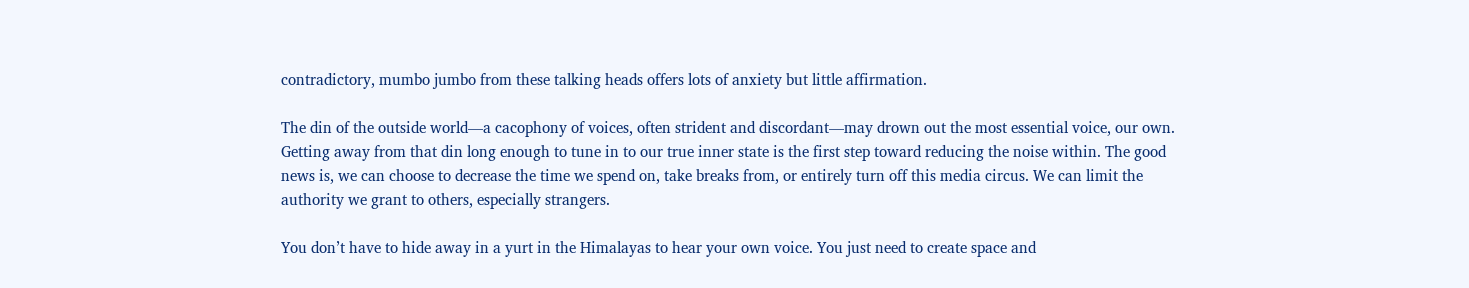contradictory, mumbo jumbo from these talking heads offers lots of anxiety but little affirmation.

The din of the outside world—a cacophony of voices, often strident and discordant—may drown out the most essential voice, our own. Getting away from that din long enough to tune in to our true inner state is the first step toward reducing the noise within. The good news is, we can choose to decrease the time we spend on, take breaks from, or entirely turn off this media circus. We can limit the authority we grant to others, especially strangers.

You don’t have to hide away in a yurt in the Himalayas to hear your own voice. You just need to create space and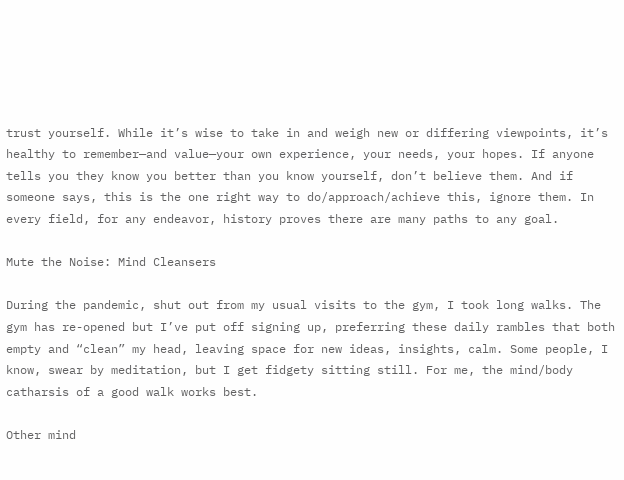trust yourself. While it’s wise to take in and weigh new or differing viewpoints, it’s healthy to remember—and value—your own experience, your needs, your hopes. If anyone tells you they know you better than you know yourself, don’t believe them. And if someone says, this is the one right way to do/approach/achieve this, ignore them. In every field, for any endeavor, history proves there are many paths to any goal.

Mute the Noise: Mind Cleansers

During the pandemic, shut out from my usual visits to the gym, I took long walks. The gym has re-opened but I’ve put off signing up, preferring these daily rambles that both empty and “clean” my head, leaving space for new ideas, insights, calm. Some people, I know, swear by meditation, but I get fidgety sitting still. For me, the mind/body catharsis of a good walk works best.

Other mind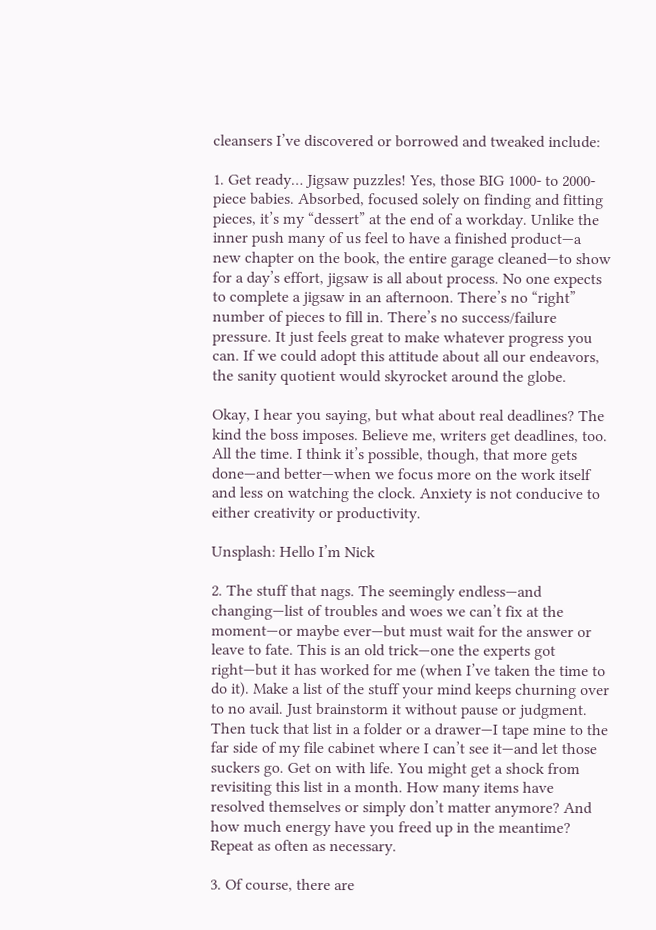cleansers I’ve discovered or borrowed and tweaked include:

1. Get ready… Jigsaw puzzles! Yes, those BIG 1000- to 2000-piece babies. Absorbed, focused solely on finding and fitting pieces, it’s my “dessert” at the end of a workday. Unlike the inner push many of us feel to have a finished product—a new chapter on the book, the entire garage cleaned—to show for a day’s effort, jigsaw is all about process. No one expects to complete a jigsaw in an afternoon. There’s no “right” number of pieces to fill in. There’s no success/failure pressure. It just feels great to make whatever progress you can. If we could adopt this attitude about all our endeavors, the sanity quotient would skyrocket around the globe.

Okay, I hear you saying, but what about real deadlines? The kind the boss imposes. Believe me, writers get deadlines, too. All the time. I think it’s possible, though, that more gets done—and better—when we focus more on the work itself and less on watching the clock. Anxiety is not conducive to either creativity or productivity.

Unsplash: Hello I’m Nick

2. The stuff that nags. The seemingly endless—and changing—list of troubles and woes we can’t fix at the moment—or maybe ever—but must wait for the answer or leave to fate. This is an old trick—one the experts got right—but it has worked for me (when I’ve taken the time to do it). Make a list of the stuff your mind keeps churning over to no avail. Just brainstorm it without pause or judgment. Then tuck that list in a folder or a drawer—I tape mine to the far side of my file cabinet where I can’t see it—and let those suckers go. Get on with life. You might get a shock from revisiting this list in a month. How many items have resolved themselves or simply don’t matter anymore? And how much energy have you freed up in the meantime? Repeat as often as necessary.

3. Of course, there are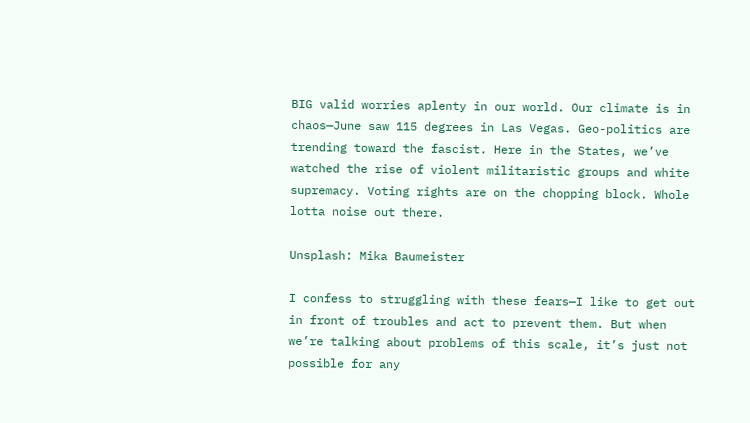BIG valid worries aplenty in our world. Our climate is in chaos—June saw 115 degrees in Las Vegas. Geo-politics are trending toward the fascist. Here in the States, we’ve watched the rise of violent militaristic groups and white supremacy. Voting rights are on the chopping block. Whole lotta noise out there.

Unsplash: Mika Baumeister

I confess to struggling with these fears—I like to get out in front of troubles and act to prevent them. But when we’re talking about problems of this scale, it’s just not possible for any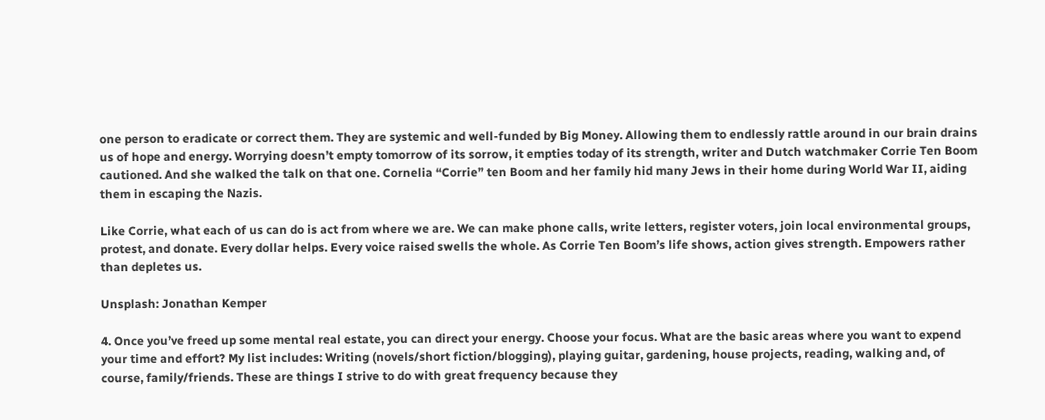one person to eradicate or correct them. They are systemic and well-funded by Big Money. Allowing them to endlessly rattle around in our brain drains us of hope and energy. Worrying doesn’t empty tomorrow of its sorrow, it empties today of its strength, writer and Dutch watchmaker Corrie Ten Boom cautioned. And she walked the talk on that one. Cornelia “Corrie” ten Boom and her family hid many Jews in their home during World War II, aiding them in escaping the Nazis.

Like Corrie, what each of us can do is act from where we are. We can make phone calls, write letters, register voters, join local environmental groups, protest, and donate. Every dollar helps. Every voice raised swells the whole. As Corrie Ten Boom’s life shows, action gives strength. Empowers rather than depletes us.

Unsplash: Jonathan Kemper

4. Once you’ve freed up some mental real estate, you can direct your energy. Choose your focus. What are the basic areas where you want to expend your time and effort? My list includes: Writing (novels/short fiction/blogging), playing guitar, gardening, house projects, reading, walking and, of course, family/friends. These are things I strive to do with great frequency because they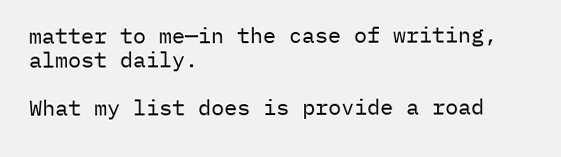matter to me—in the case of writing, almost daily.

What my list does is provide a road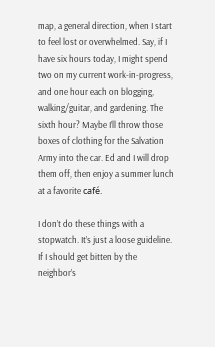map, a general direction, when I start to feel lost or overwhelmed. Say, if I have six hours today, I might spend two on my current work-in-progress, and one hour each on blogging, walking/guitar, and gardening. The sixth hour? Maybe I’ll throw those boxes of clothing for the Salvation Army into the car. Ed and I will drop them off, then enjoy a summer lunch at a favorite café.

I don’t do these things with a stopwatch. It’s just a loose guideline. If I should get bitten by the neighbor’s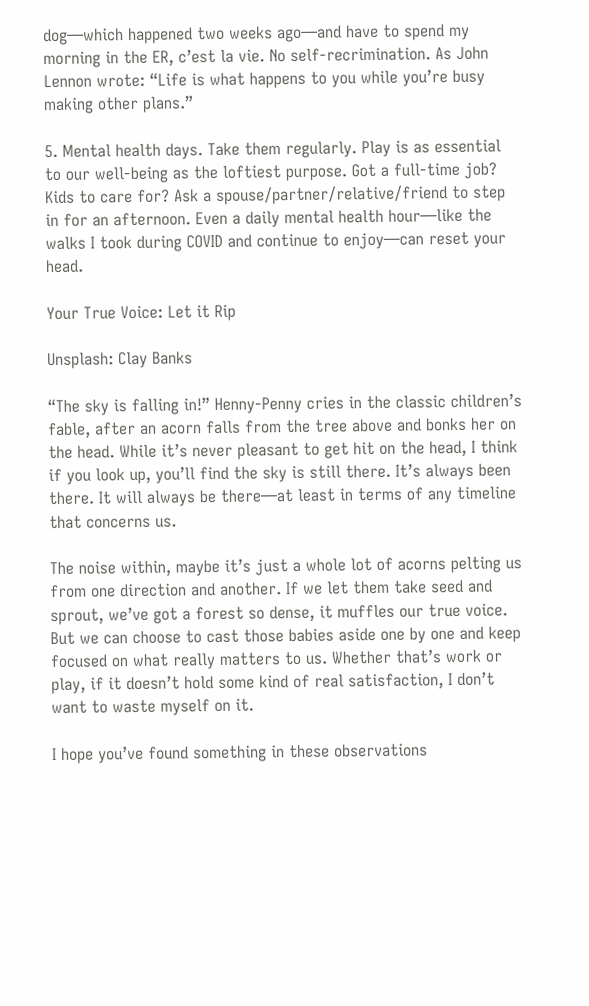dog—which happened two weeks ago—and have to spend my morning in the ER, c’est la vie. No self-recrimination. As John Lennon wrote: “Life is what happens to you while you’re busy making other plans.”

5. Mental health days. Take them regularly. Play is as essential to our well-being as the loftiest purpose. Got a full-time job? Kids to care for? Ask a spouse/partner/relative/friend to step in for an afternoon. Even a daily mental health hour—like the walks I took during COVID and continue to enjoy—can reset your head.

Your True Voice: Let it Rip

Unsplash: Clay Banks

“The sky is falling in!” Henny-Penny cries in the classic children’s fable, after an acorn falls from the tree above and bonks her on the head. While it’s never pleasant to get hit on the head, I think if you look up, you’ll find the sky is still there. It’s always been there. It will always be there—at least in terms of any timeline that concerns us.

The noise within, maybe it’s just a whole lot of acorns pelting us from one direction and another. If we let them take seed and sprout, we’ve got a forest so dense, it muffles our true voice. But we can choose to cast those babies aside one by one and keep focused on what really matters to us. Whether that’s work or play, if it doesn’t hold some kind of real satisfaction, I don’t want to waste myself on it.

I hope you’ve found something in these observations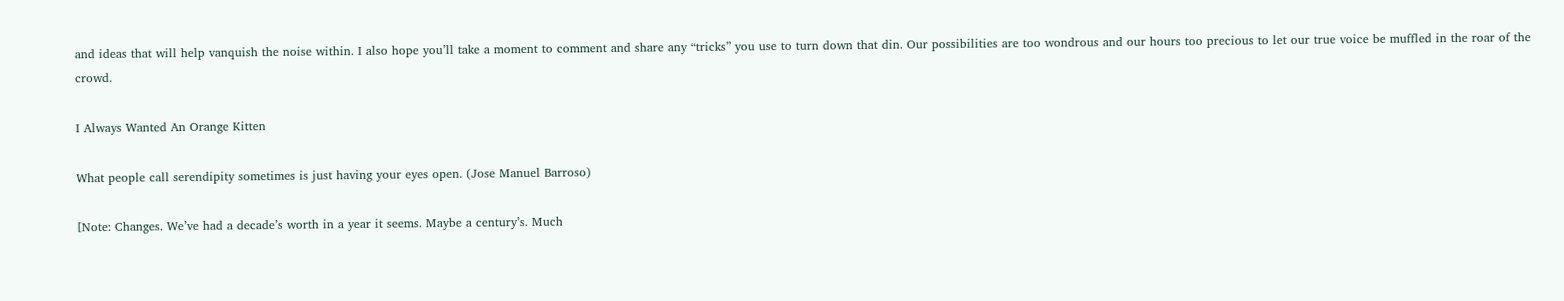and ideas that will help vanquish the noise within. I also hope you’ll take a moment to comment and share any “tricks” you use to turn down that din. Our possibilities are too wondrous and our hours too precious to let our true voice be muffled in the roar of the crowd.

I Always Wanted An Orange Kitten

What people call serendipity sometimes is just having your eyes open. (Jose Manuel Barroso)

[Note: Changes. We’ve had a decade’s worth in a year it seems. Maybe a century’s. Much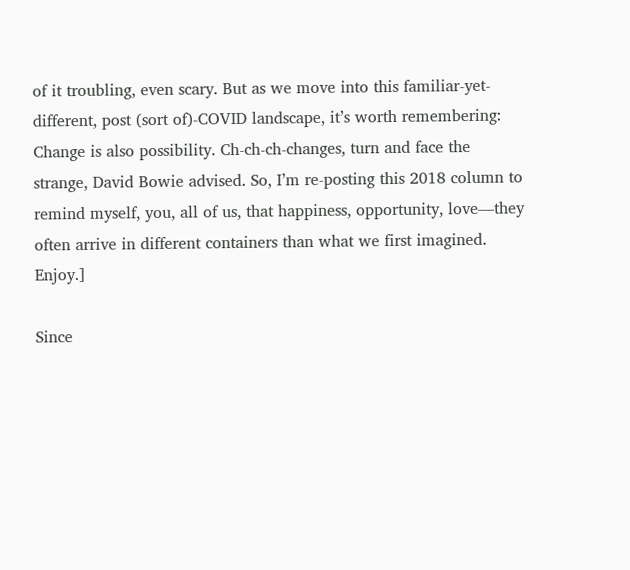of it troubling, even scary. But as we move into this familiar-yet-different, post (sort of)-COVID landscape, it’s worth remembering: Change is also possibility. Ch-ch-ch-changes, turn and face the strange, David Bowie advised. So, I’m re-posting this 2018 column to remind myself, you, all of us, that happiness, opportunity, love—they often arrive in different containers than what we first imagined. Enjoy.]

Since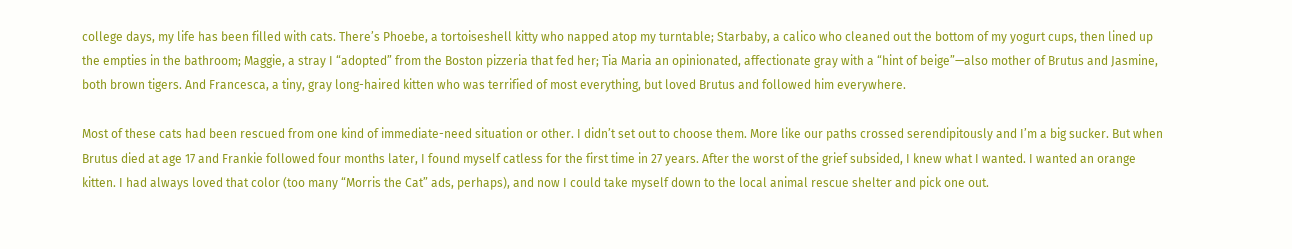college days, my life has been filled with cats. There’s Phoebe, a tortoiseshell kitty who napped atop my turntable; Starbaby, a calico who cleaned out the bottom of my yogurt cups, then lined up the empties in the bathroom; Maggie, a stray I “adopted” from the Boston pizzeria that fed her; Tia Maria an opinionated, affectionate gray with a “hint of beige”—also mother of Brutus and Jasmine, both brown tigers. And Francesca, a tiny, gray long-haired kitten who was terrified of most everything, but loved Brutus and followed him everywhere.

Most of these cats had been rescued from one kind of immediate-need situation or other. I didn’t set out to choose them. More like our paths crossed serendipitously and I’m a big sucker. But when Brutus died at age 17 and Frankie followed four months later, I found myself catless for the first time in 27 years. After the worst of the grief subsided, I knew what I wanted. I wanted an orange kitten. I had always loved that color (too many “Morris the Cat” ads, perhaps), and now I could take myself down to the local animal rescue shelter and pick one out.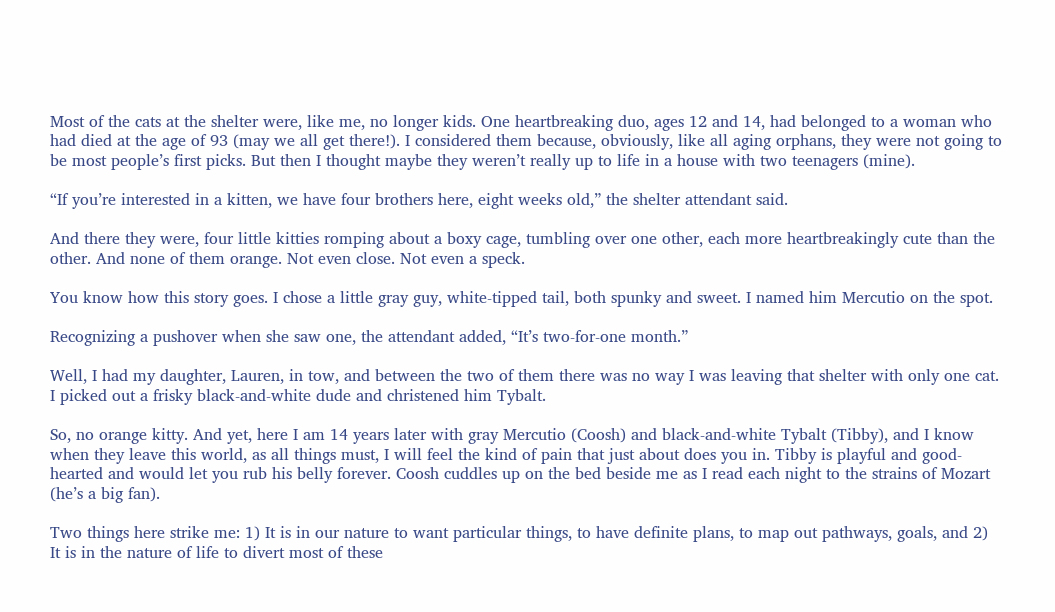Most of the cats at the shelter were, like me, no longer kids. One heartbreaking duo, ages 12 and 14, had belonged to a woman who had died at the age of 93 (may we all get there!). I considered them because, obviously, like all aging orphans, they were not going to be most people’s first picks. But then I thought maybe they weren’t really up to life in a house with two teenagers (mine).

“If you’re interested in a kitten, we have four brothers here, eight weeks old,” the shelter attendant said.

And there they were, four little kitties romping about a boxy cage, tumbling over one other, each more heartbreakingly cute than the other. And none of them orange. Not even close. Not even a speck.

You know how this story goes. I chose a little gray guy, white-tipped tail, both spunky and sweet. I named him Mercutio on the spot.

Recognizing a pushover when she saw one, the attendant added, “It’s two-for-one month.”

Well, I had my daughter, Lauren, in tow, and between the two of them there was no way I was leaving that shelter with only one cat. I picked out a frisky black-and-white dude and christened him Tybalt.

So, no orange kitty. And yet, here I am 14 years later with gray Mercutio (Coosh) and black-and-white Tybalt (Tibby), and I know when they leave this world, as all things must, I will feel the kind of pain that just about does you in. Tibby is playful and good-hearted and would let you rub his belly forever. Coosh cuddles up on the bed beside me as I read each night to the strains of Mozart (he’s a big fan).

Two things here strike me: 1) It is in our nature to want particular things, to have definite plans, to map out pathways, goals, and 2) It is in the nature of life to divert most of these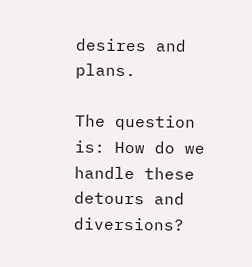desires and plans.

The question is: How do we handle these detours and diversions?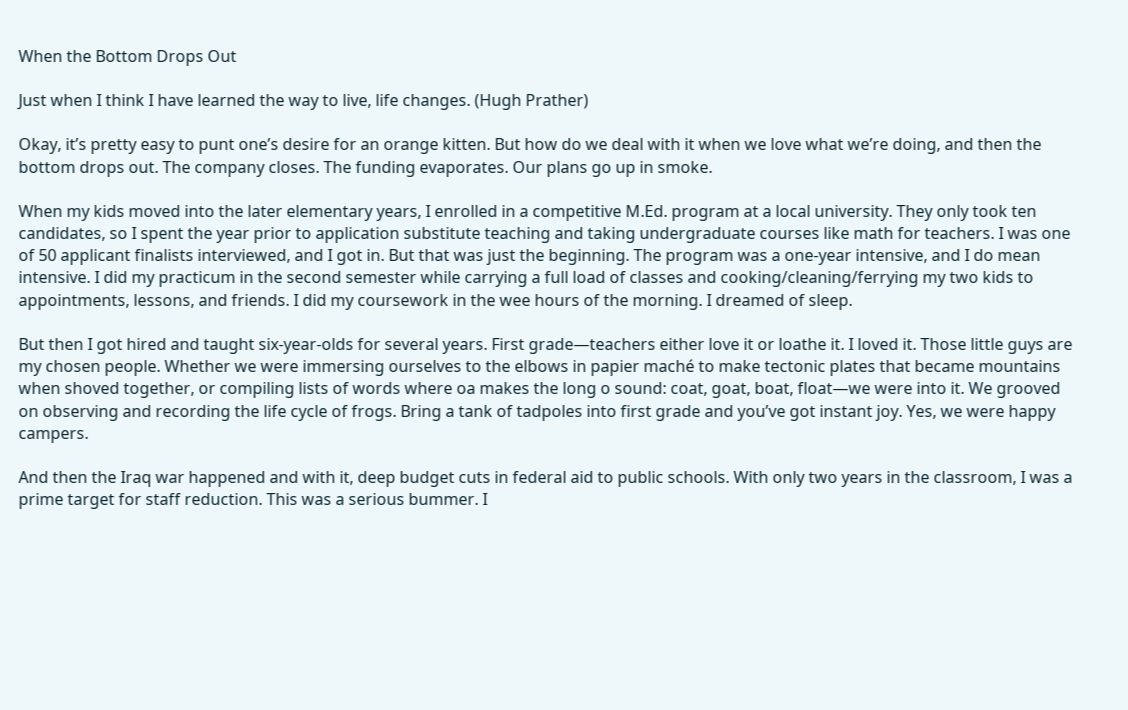When the Bottom Drops Out

Just when I think I have learned the way to live, life changes. (Hugh Prather)

Okay, it’s pretty easy to punt one’s desire for an orange kitten. But how do we deal with it when we love what we’re doing, and then the bottom drops out. The company closes. The funding evaporates. Our plans go up in smoke.

When my kids moved into the later elementary years, I enrolled in a competitive M.Ed. program at a local university. They only took ten candidates, so I spent the year prior to application substitute teaching and taking undergraduate courses like math for teachers. I was one of 50 applicant finalists interviewed, and I got in. But that was just the beginning. The program was a one-year intensive, and I do mean intensive. I did my practicum in the second semester while carrying a full load of classes and cooking/cleaning/ferrying my two kids to appointments, lessons, and friends. I did my coursework in the wee hours of the morning. I dreamed of sleep.

But then I got hired and taught six-year-olds for several years. First grade—teachers either love it or loathe it. I loved it. Those little guys are my chosen people. Whether we were immersing ourselves to the elbows in papier maché to make tectonic plates that became mountains when shoved together, or compiling lists of words where oa makes the long o sound: coat, goat, boat, float—we were into it. We grooved on observing and recording the life cycle of frogs. Bring a tank of tadpoles into first grade and you’ve got instant joy. Yes, we were happy campers.

And then the Iraq war happened and with it, deep budget cuts in federal aid to public schools. With only two years in the classroom, I was a prime target for staff reduction. This was a serious bummer. I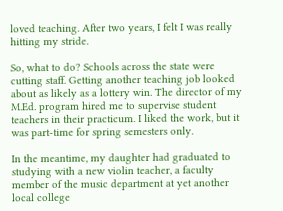loved teaching. After two years, I felt I was really hitting my stride.

So, what to do? Schools across the state were cutting staff. Getting another teaching job looked about as likely as a lottery win. The director of my M.Ed. program hired me to supervise student teachers in their practicum. I liked the work, but it was part-time for spring semesters only.

In the meantime, my daughter had graduated to studying with a new violin teacher, a faculty member of the music department at yet another local college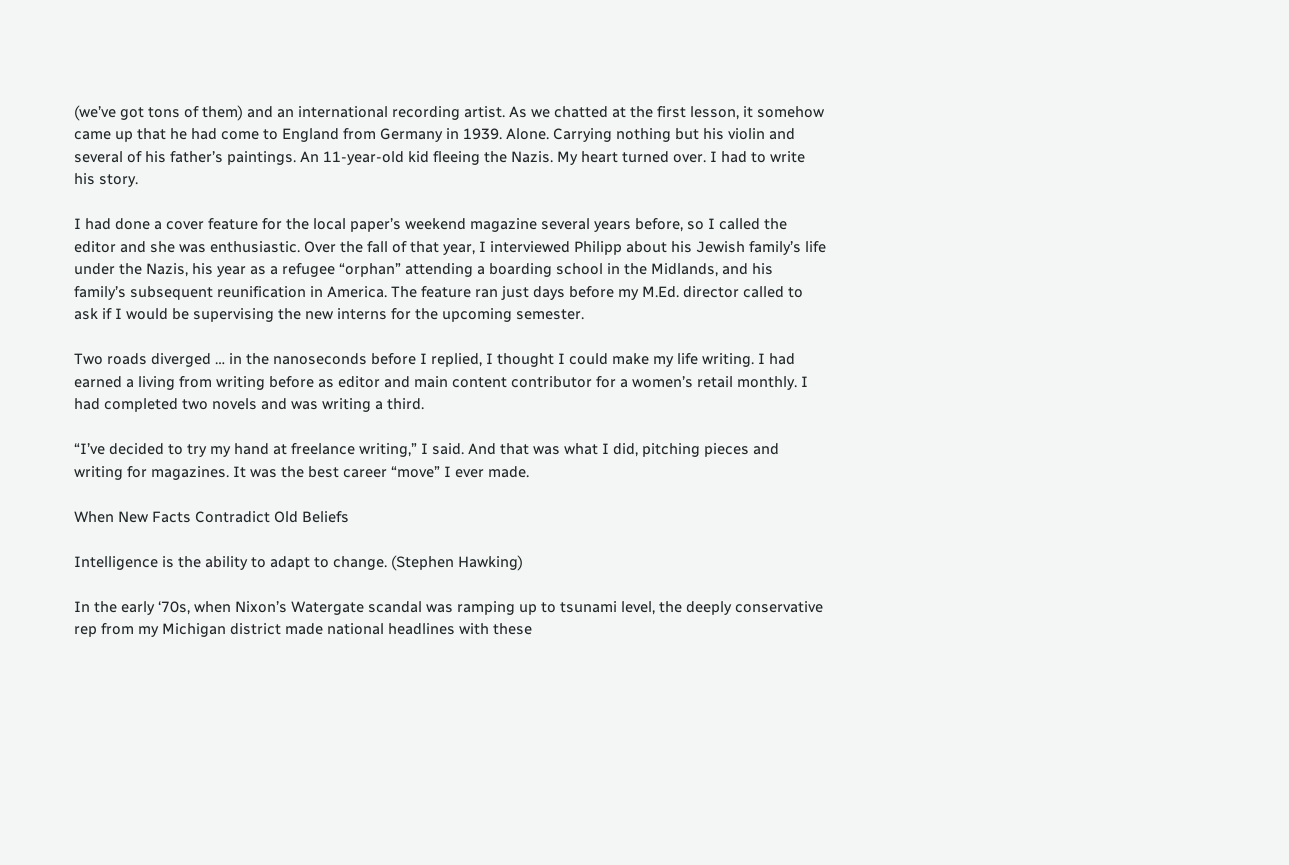(we’ve got tons of them) and an international recording artist. As we chatted at the first lesson, it somehow came up that he had come to England from Germany in 1939. Alone. Carrying nothing but his violin and several of his father’s paintings. An 11-year-old kid fleeing the Nazis. My heart turned over. I had to write his story.

I had done a cover feature for the local paper’s weekend magazine several years before, so I called the editor and she was enthusiastic. Over the fall of that year, I interviewed Philipp about his Jewish family’s life under the Nazis, his year as a refugee “orphan” attending a boarding school in the Midlands, and his family’s subsequent reunification in America. The feature ran just days before my M.Ed. director called to ask if I would be supervising the new interns for the upcoming semester.

Two roads diverged … in the nanoseconds before I replied, I thought I could make my life writing. I had earned a living from writing before as editor and main content contributor for a women’s retail monthly. I had completed two novels and was writing a third.

“I’ve decided to try my hand at freelance writing,” I said. And that was what I did, pitching pieces and writing for magazines. It was the best career “move” I ever made.

When New Facts Contradict Old Beliefs

Intelligence is the ability to adapt to change. (Stephen Hawking)

In the early ‘70s, when Nixon’s Watergate scandal was ramping up to tsunami level, the deeply conservative rep from my Michigan district made national headlines with these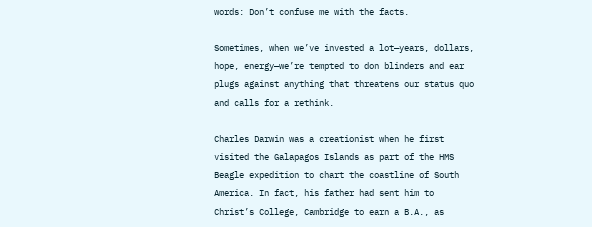words: Don’t confuse me with the facts.

Sometimes, when we’ve invested a lot—years, dollars, hope, energy—we’re tempted to don blinders and ear plugs against anything that threatens our status quo and calls for a rethink.

Charles Darwin was a creationist when he first visited the Galapagos Islands as part of the HMS Beagle expedition to chart the coastline of South America. In fact, his father had sent him to Christ’s College, Cambridge to earn a B.A., as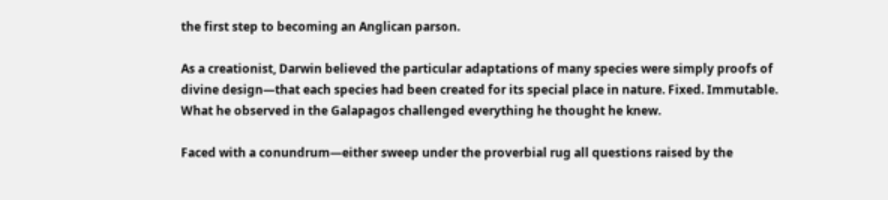the first step to becoming an Anglican parson.

As a creationist, Darwin believed the particular adaptations of many species were simply proofs of divine design—that each species had been created for its special place in nature. Fixed. Immutable. What he observed in the Galapagos challenged everything he thought he knew.

Faced with a conundrum—either sweep under the proverbial rug all questions raised by the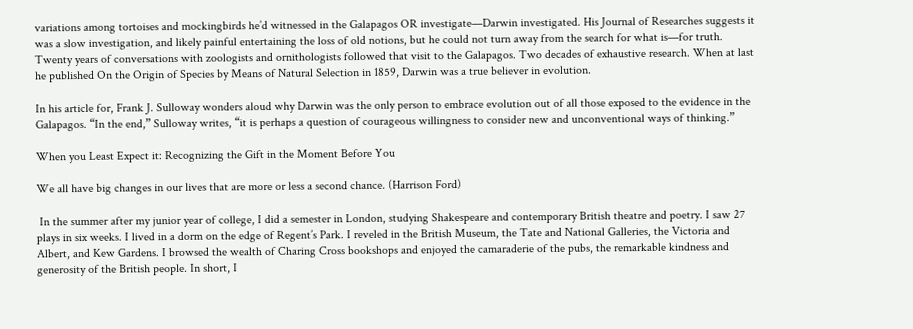variations among tortoises and mockingbirds he’d witnessed in the Galapagos OR investigate—Darwin investigated. His Journal of Researches suggests it was a slow investigation, and likely painful entertaining the loss of old notions, but he could not turn away from the search for what is—for truth. Twenty years of conversations with zoologists and ornithologists followed that visit to the Galapagos. Two decades of exhaustive research. When at last he published On the Origin of Species by Means of Natural Selection in 1859, Darwin was a true believer in evolution.

In his article for, Frank J. Sulloway wonders aloud why Darwin was the only person to embrace evolution out of all those exposed to the evidence in the Galapagos. “In the end,” Sulloway writes, “it is perhaps a question of courageous willingness to consider new and unconventional ways of thinking.”

When you Least Expect it: Recognizing the Gift in the Moment Before You

We all have big changes in our lives that are more or less a second chance. (Harrison Ford)

 In the summer after my junior year of college, I did a semester in London, studying Shakespeare and contemporary British theatre and poetry. I saw 27 plays in six weeks. I lived in a dorm on the edge of Regent’s Park. I reveled in the British Museum, the Tate and National Galleries, the Victoria and Albert, and Kew Gardens. I browsed the wealth of Charing Cross bookshops and enjoyed the camaraderie of the pubs, the remarkable kindness and generosity of the British people. In short, I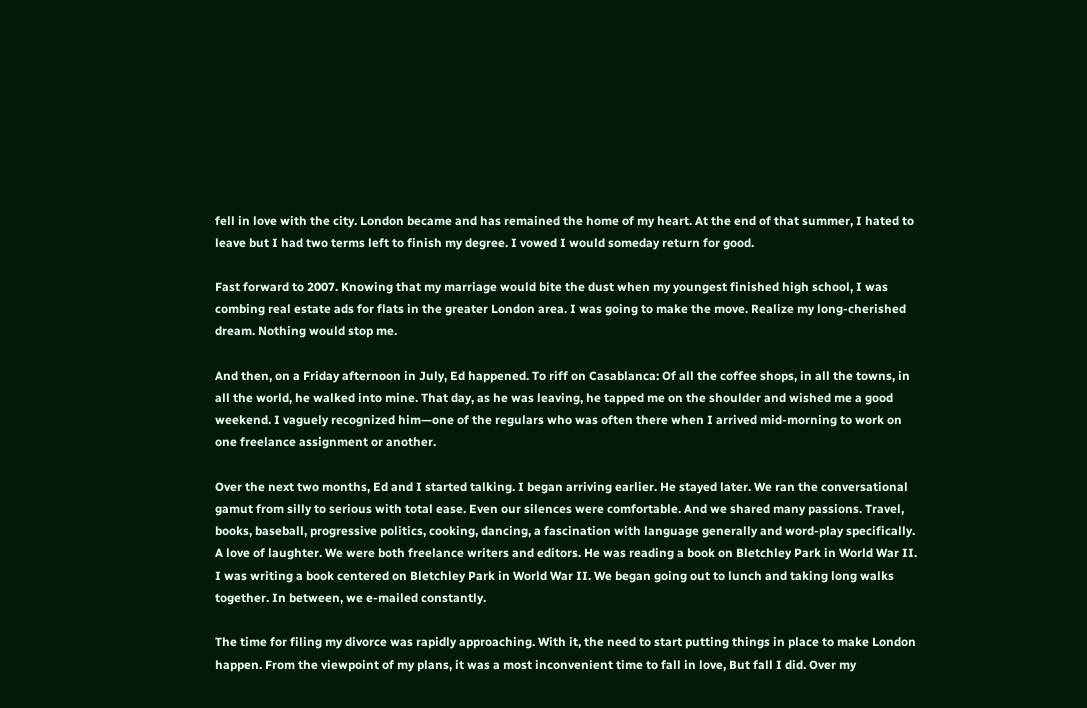fell in love with the city. London became and has remained the home of my heart. At the end of that summer, I hated to leave but I had two terms left to finish my degree. I vowed I would someday return for good.

Fast forward to 2007. Knowing that my marriage would bite the dust when my youngest finished high school, I was combing real estate ads for flats in the greater London area. I was going to make the move. Realize my long-cherished dream. Nothing would stop me.

And then, on a Friday afternoon in July, Ed happened. To riff on Casablanca: Of all the coffee shops, in all the towns, in all the world, he walked into mine. That day, as he was leaving, he tapped me on the shoulder and wished me a good weekend. I vaguely recognized him—one of the regulars who was often there when I arrived mid-morning to work on one freelance assignment or another.

Over the next two months, Ed and I started talking. I began arriving earlier. He stayed later. We ran the conversational gamut from silly to serious with total ease. Even our silences were comfortable. And we shared many passions. Travel, books, baseball, progressive politics, cooking, dancing, a fascination with language generally and word-play specifically. A love of laughter. We were both freelance writers and editors. He was reading a book on Bletchley Park in World War II. I was writing a book centered on Bletchley Park in World War II. We began going out to lunch and taking long walks together. In between, we e-mailed constantly.

The time for filing my divorce was rapidly approaching. With it, the need to start putting things in place to make London happen. From the viewpoint of my plans, it was a most inconvenient time to fall in love, But fall I did. Over my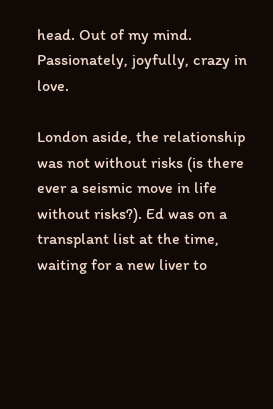head. Out of my mind. Passionately, joyfully, crazy in love.

London aside, the relationship was not without risks (is there ever a seismic move in life without risks?). Ed was on a transplant list at the time, waiting for a new liver to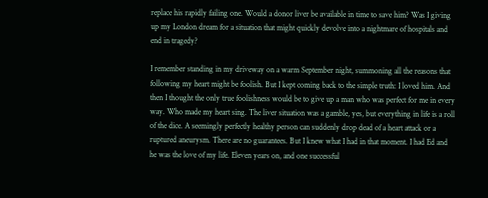replace his rapidly failing one. Would a donor liver be available in time to save him? Was I giving up my London dream for a situation that might quickly devolve into a nightmare of hospitals and end in tragedy?

I remember standing in my driveway on a warm September night, summoning all the reasons that following my heart might be foolish. But I kept coming back to the simple truth: I loved him. And then I thought the only true foolishness would be to give up a man who was perfect for me in every way. Who made my heart sing. The liver situation was a gamble, yes, but everything in life is a roll of the dice. A seemingly perfectly healthy person can suddenly drop dead of a heart attack or a ruptured aneurysm. There are no guarantees. But I knew what I had in that moment. I had Ed and he was the love of my life. Eleven years on, and one successful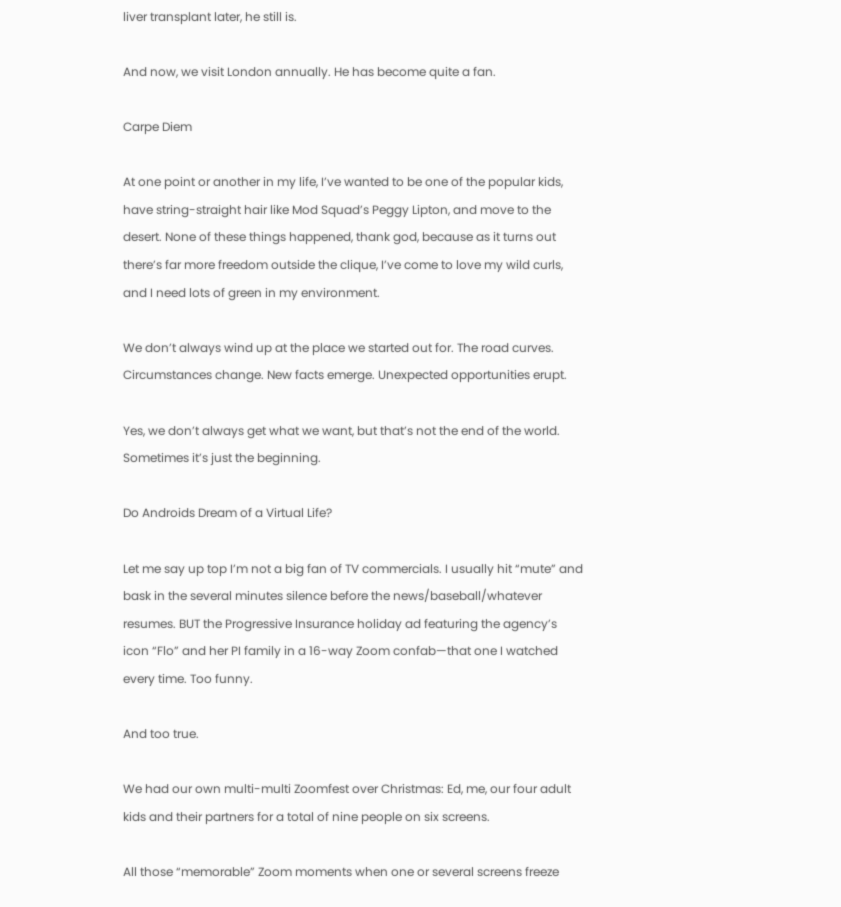liver transplant later, he still is.

And now, we visit London annually. He has become quite a fan.

Carpe Diem

At one point or another in my life, I’ve wanted to be one of the popular kids, have string-straight hair like Mod Squad’s Peggy Lipton, and move to the desert. None of these things happened, thank god, because as it turns out there’s far more freedom outside the clique, I’ve come to love my wild curls, and I need lots of green in my environment.

We don’t always wind up at the place we started out for. The road curves. Circumstances change. New facts emerge. Unexpected opportunities erupt.

Yes, we don’t always get what we want, but that’s not the end of the world. Sometimes it’s just the beginning.

Do Androids Dream of a Virtual Life?

Let me say up top I’m not a big fan of TV commercials. I usually hit “mute” and bask in the several minutes silence before the news/baseball/whatever resumes. BUT the Progressive Insurance holiday ad featuring the agency’s icon “Flo” and her PI family in a 16-way Zoom confab—that one I watched every time. Too funny.

And too true.

We had our own multi-multi Zoomfest over Christmas: Ed, me, our four adult kids and their partners for a total of nine people on six screens.

All those “memorable” Zoom moments when one or several screens freeze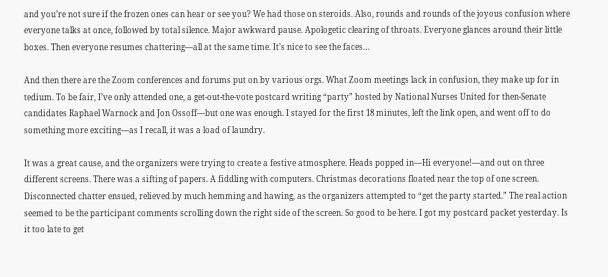and you’re not sure if the frozen ones can hear or see you? We had those on steroids. Also, rounds and rounds of the joyous confusion where everyone talks at once, followed by total silence. Major awkward pause. Apologetic clearing of throats. Everyone glances around their little boxes. Then everyone resumes chattering—all at the same time. It’s nice to see the faces…

And then there are the Zoom conferences and forums put on by various orgs. What Zoom meetings lack in confusion, they make up for in tedium. To be fair, I’ve only attended one, a get-out-the-vote postcard writing “party” hosted by National Nurses United for then-Senate candidates Raphael Warnock and Jon Ossoff—but one was enough. I stayed for the first 18 minutes, left the link open, and went off to do something more exciting—as I recall, it was a load of laundry.

It was a great cause, and the organizers were trying to create a festive atmosphere. Heads popped in—Hi everyone!—and out on three different screens. There was a sifting of papers. A fiddling with computers. Christmas decorations floated near the top of one screen. Disconnected chatter ensued, relieved by much hemming and hawing, as the organizers attempted to “get the party started.” The real action seemed to be the participant comments scrolling down the right side of the screen. So good to be here. I got my postcard packet yesterday. Is it too late to get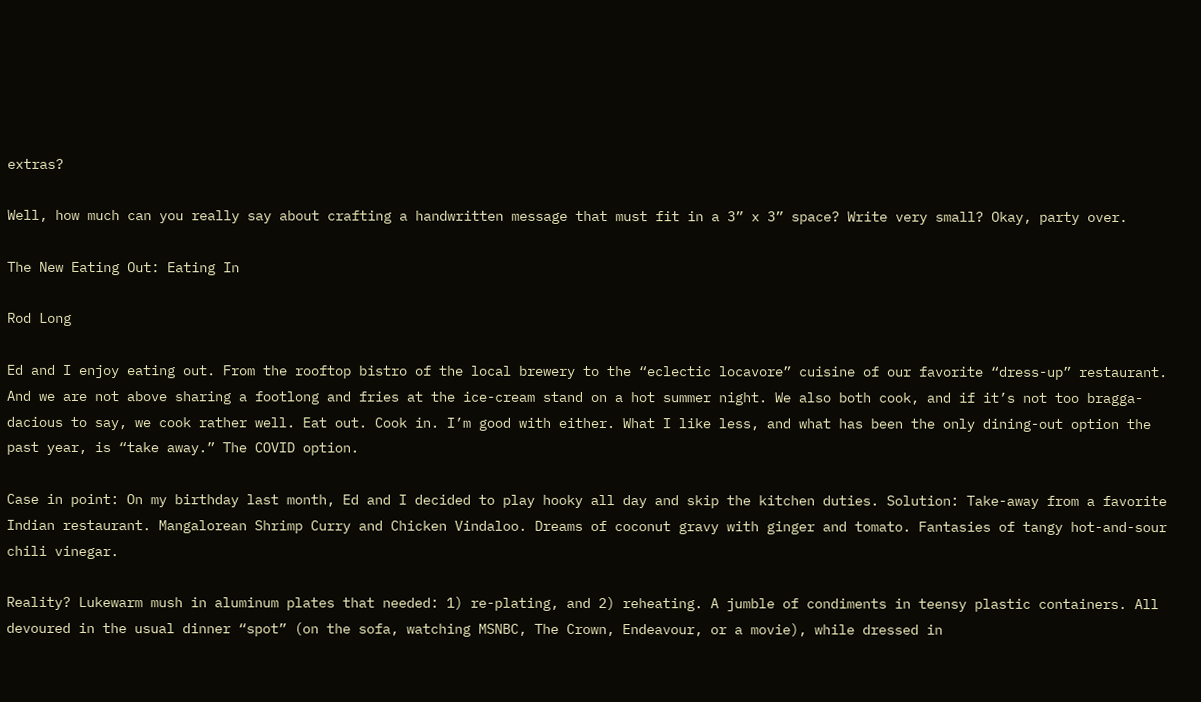extras?

Well, how much can you really say about crafting a handwritten message that must fit in a 3” x 3” space? Write very small? Okay, party over.

The New Eating Out: Eating In

Rod Long

Ed and I enjoy eating out. From the rooftop bistro of the local brewery to the “eclectic locavore” cuisine of our favorite “dress-up” restaurant. And we are not above sharing a footlong and fries at the ice-cream stand on a hot summer night. We also both cook, and if it’s not too bragga-dacious to say, we cook rather well. Eat out. Cook in. I’m good with either. What I like less, and what has been the only dining-out option the past year, is “take away.” The COVID option.

Case in point: On my birthday last month, Ed and I decided to play hooky all day and skip the kitchen duties. Solution: Take-away from a favorite Indian restaurant. Mangalorean Shrimp Curry and Chicken Vindaloo. Dreams of coconut gravy with ginger and tomato. Fantasies of tangy hot-and-sour chili vinegar.

Reality? Lukewarm mush in aluminum plates that needed: 1) re-plating, and 2) reheating. A jumble of condiments in teensy plastic containers. All devoured in the usual dinner “spot” (on the sofa, watching MSNBC, The Crown, Endeavour, or a movie), while dressed in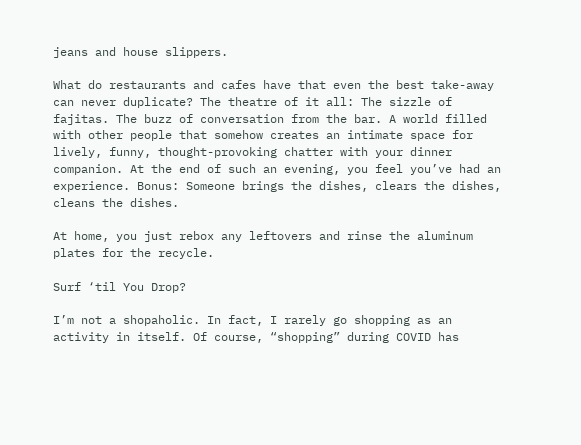jeans and house slippers.

What do restaurants and cafes have that even the best take-away can never duplicate? The theatre of it all: The sizzle of fajitas. The buzz of conversation from the bar. A world filled with other people that somehow creates an intimate space for lively, funny, thought-provoking chatter with your dinner companion. At the end of such an evening, you feel you’ve had an experience. Bonus: Someone brings the dishes, clears the dishes, cleans the dishes.

At home, you just rebox any leftovers and rinse the aluminum plates for the recycle.

Surf ‘til You Drop?

I’m not a shopaholic. In fact, I rarely go shopping as an activity in itself. Of course, “shopping” during COVID has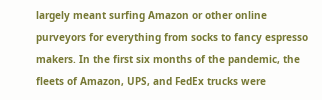largely meant surfing Amazon or other online purveyors for everything from socks to fancy espresso makers. In the first six months of the pandemic, the fleets of Amazon, UPS, and FedEx trucks were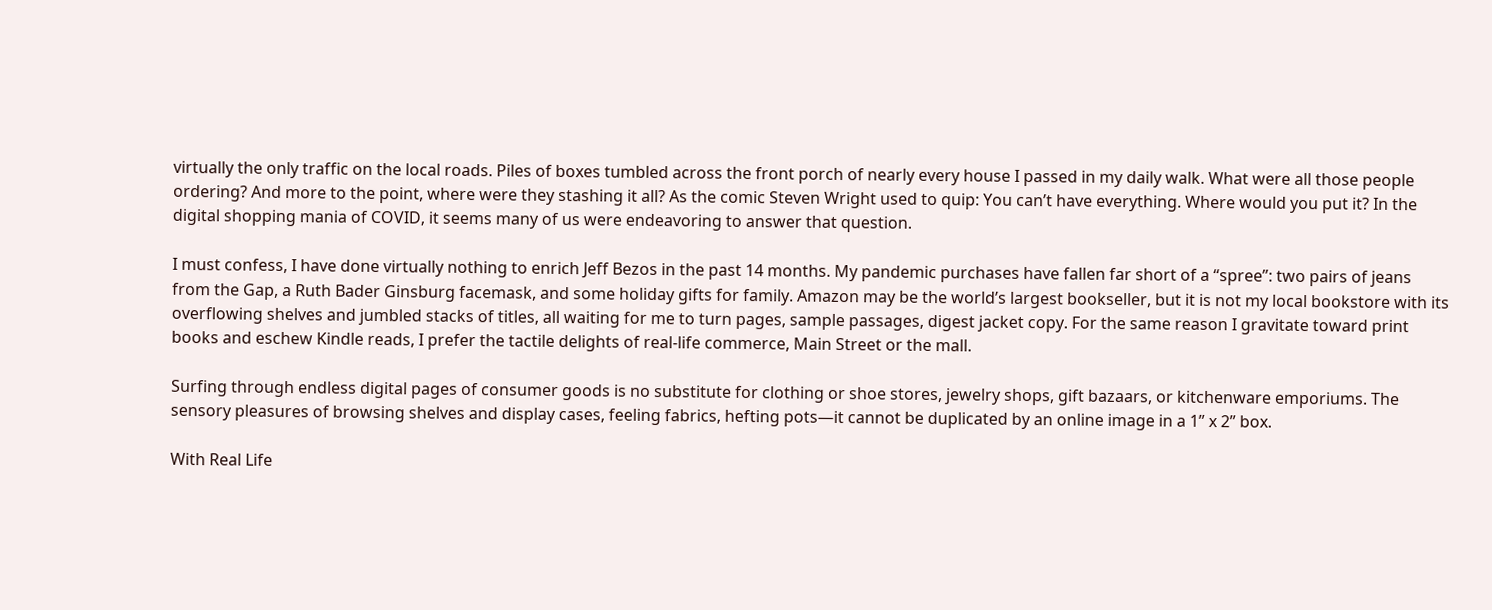virtually the only traffic on the local roads. Piles of boxes tumbled across the front porch of nearly every house I passed in my daily walk. What were all those people ordering? And more to the point, where were they stashing it all? As the comic Steven Wright used to quip: You can’t have everything. Where would you put it? In the digital shopping mania of COVID, it seems many of us were endeavoring to answer that question.

I must confess, I have done virtually nothing to enrich Jeff Bezos in the past 14 months. My pandemic purchases have fallen far short of a “spree”: two pairs of jeans from the Gap, a Ruth Bader Ginsburg facemask, and some holiday gifts for family. Amazon may be the world’s largest bookseller, but it is not my local bookstore with its overflowing shelves and jumbled stacks of titles, all waiting for me to turn pages, sample passages, digest jacket copy. For the same reason I gravitate toward print books and eschew Kindle reads, I prefer the tactile delights of real-life commerce, Main Street or the mall.

Surfing through endless digital pages of consumer goods is no substitute for clothing or shoe stores, jewelry shops, gift bazaars, or kitchenware emporiums. The sensory pleasures of browsing shelves and display cases, feeling fabrics, hefting pots—it cannot be duplicated by an online image in a 1” x 2” box.

With Real Life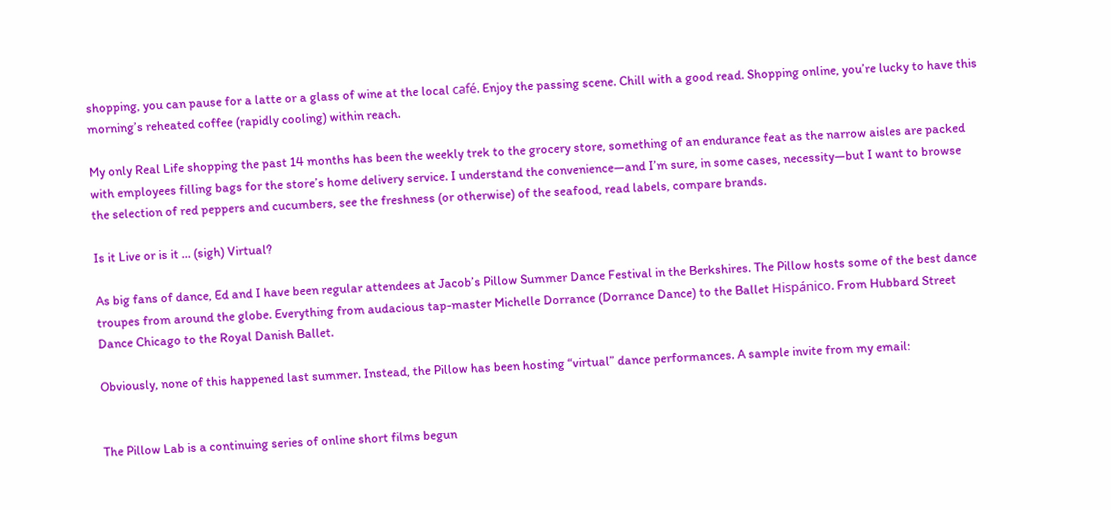shopping, you can pause for a latte or a glass of wine at the local café. Enjoy the passing scene. Chill with a good read. Shopping online, you’re lucky to have this morning’s reheated coffee (rapidly cooling) within reach.

My only Real Life shopping the past 14 months has been the weekly trek to the grocery store, something of an endurance feat as the narrow aisles are packed with employees filling bags for the store’s home delivery service. I understand the convenience—and I’m sure, in some cases, necessity—but I want to browse the selection of red peppers and cucumbers, see the freshness (or otherwise) of the seafood, read labels, compare brands.

Is it Live or is it … (sigh) Virtual?

As big fans of dance, Ed and I have been regular attendees at Jacob’s Pillow Summer Dance Festival in the Berkshires. The Pillow hosts some of the best dance troupes from around the globe. Everything from audacious tap-master Michelle Dorrance (Dorrance Dance) to the Ballet Hispánico. From Hubbard Street Dance Chicago to the Royal Danish Ballet.

Obviously, none of this happened last summer. Instead, the Pillow has been hosting “virtual” dance performances. A sample invite from my email:


The Pillow Lab is a continuing series of online short films begun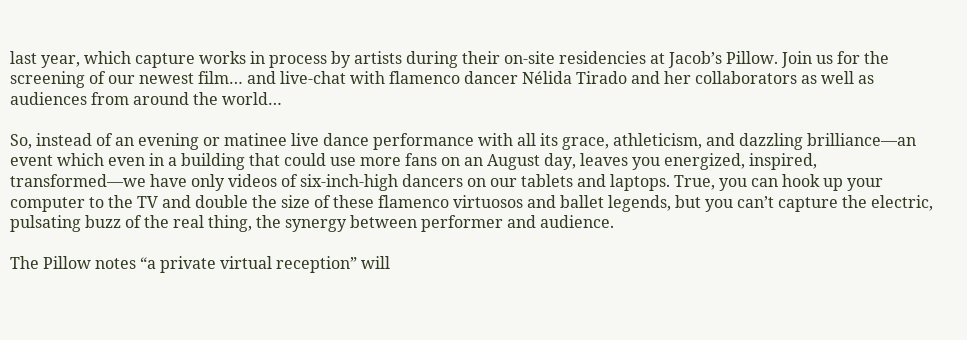last year, which capture works in process by artists during their on-site residencies at Jacob’s Pillow. Join us for the screening of our newest film… and live-chat with flamenco dancer Nélida Tirado and her collaborators as well as audiences from around the world…

So, instead of an evening or matinee live dance performance with all its grace, athleticism, and dazzling brilliance—an event which even in a building that could use more fans on an August day, leaves you energized, inspired, transformed—we have only videos of six-inch-high dancers on our tablets and laptops. True, you can hook up your computer to the TV and double the size of these flamenco virtuosos and ballet legends, but you can’t capture the electric, pulsating buzz of the real thing, the synergy between performer and audience.

The Pillow notes “a private virtual reception” will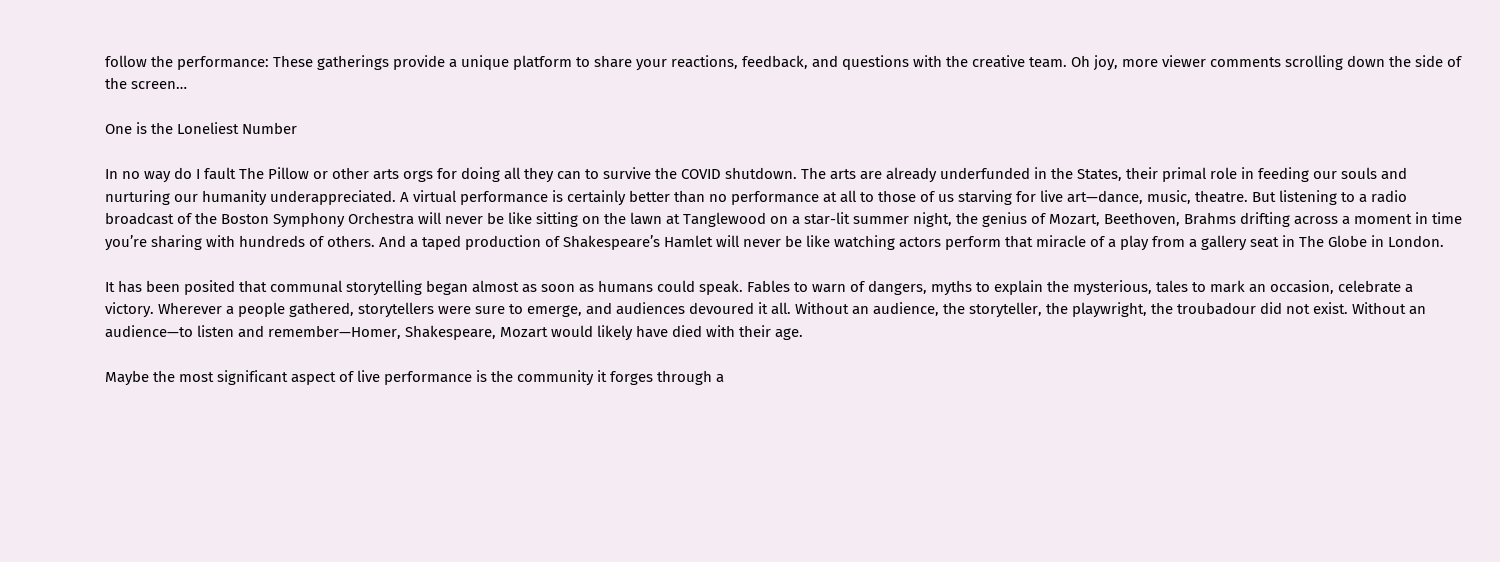follow the performance: These gatherings provide a unique platform to share your reactions, feedback, and questions with the creative team. Oh joy, more viewer comments scrolling down the side of the screen…

One is the Loneliest Number

In no way do I fault The Pillow or other arts orgs for doing all they can to survive the COVID shutdown. The arts are already underfunded in the States, their primal role in feeding our souls and nurturing our humanity underappreciated. A virtual performance is certainly better than no performance at all to those of us starving for live art—dance, music, theatre. But listening to a radio broadcast of the Boston Symphony Orchestra will never be like sitting on the lawn at Tanglewood on a star-lit summer night, the genius of Mozart, Beethoven, Brahms drifting across a moment in time you’re sharing with hundreds of others. And a taped production of Shakespeare’s Hamlet will never be like watching actors perform that miracle of a play from a gallery seat in The Globe in London.

It has been posited that communal storytelling began almost as soon as humans could speak. Fables to warn of dangers, myths to explain the mysterious, tales to mark an occasion, celebrate a victory. Wherever a people gathered, storytellers were sure to emerge, and audiences devoured it all. Without an audience, the storyteller, the playwright, the troubadour did not exist. Without an audience—to listen and remember—Homer, Shakespeare, Mozart would likely have died with their age.

Maybe the most significant aspect of live performance is the community it forges through a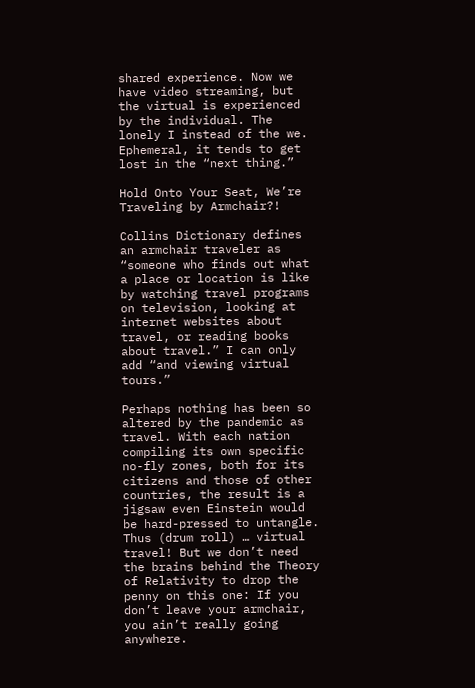shared experience. Now we have video streaming, but the virtual is experienced by the individual. The lonely I instead of the we. Ephemeral, it tends to get lost in the “next thing.”

Hold Onto Your Seat, We’re Traveling by Armchair?!

Collins Dictionary defines an armchair traveler as “someone who finds out what a place or location is like by watching travel programs on television, looking at internet websites about travel, or reading books about travel.” I can only add “and viewing virtual tours.”

Perhaps nothing has been so altered by the pandemic as travel. With each nation compiling its own specific no-fly zones, both for its citizens and those of other countries, the result is a jigsaw even Einstein would be hard-pressed to untangle. Thus (drum roll) … virtual travel! But we don’t need the brains behind the Theory of Relativity to drop the penny on this one: If you don’t leave your armchair, you ain’t really going anywhere.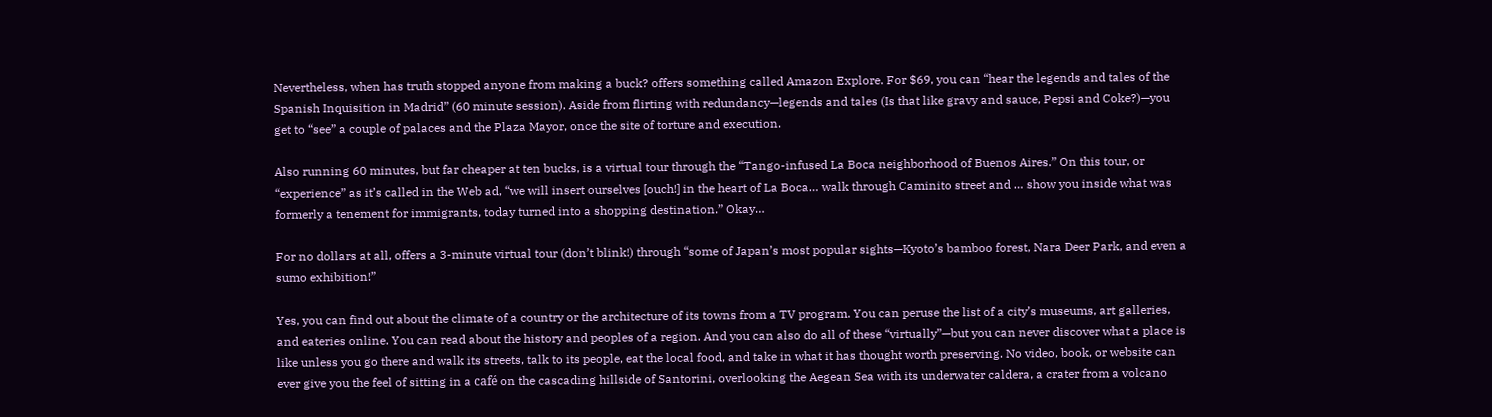Nevertheless, when has truth stopped anyone from making a buck? offers something called Amazon Explore. For $69, you can “hear the legends and tales of the Spanish Inquisition in Madrid” (60 minute session). Aside from flirting with redundancy—legends and tales (Is that like gravy and sauce, Pepsi and Coke?)—you get to “see” a couple of palaces and the Plaza Mayor, once the site of torture and execution.

Also running 60 minutes, but far cheaper at ten bucks, is a virtual tour through the “Tango-infused La Boca neighborhood of Buenos Aires.” On this tour, or “experience” as it’s called in the Web ad, “we will insert ourselves [ouch!] in the heart of La Boca… walk through Caminito street and … show you inside what was formerly a tenement for immigrants, today turned into a shopping destination.” Okay…

For no dollars at all, offers a 3-minute virtual tour (don’t blink!) through “some of Japan’s most popular sights—Kyoto’s bamboo forest, Nara Deer Park, and even a sumo exhibition!”

Yes, you can find out about the climate of a country or the architecture of its towns from a TV program. You can peruse the list of a city’s museums, art galleries, and eateries online. You can read about the history and peoples of a region. And you can also do all of these “virtually”—but you can never discover what a place is like unless you go there and walk its streets, talk to its people, eat the local food, and take in what it has thought worth preserving. No video, book, or website can ever give you the feel of sitting in a café on the cascading hillside of Santorini, overlooking the Aegean Sea with its underwater caldera, a crater from a volcano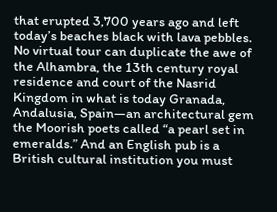that erupted 3,700 years ago and left today’s beaches black with lava pebbles. No virtual tour can duplicate the awe of the Alhambra, the 13th century royal residence and court of the Nasrid Kingdom in what is today Granada, Andalusia, Spain—an architectural gem the Moorish poets called “a pearl set in emeralds.” And an English pub is a British cultural institution you must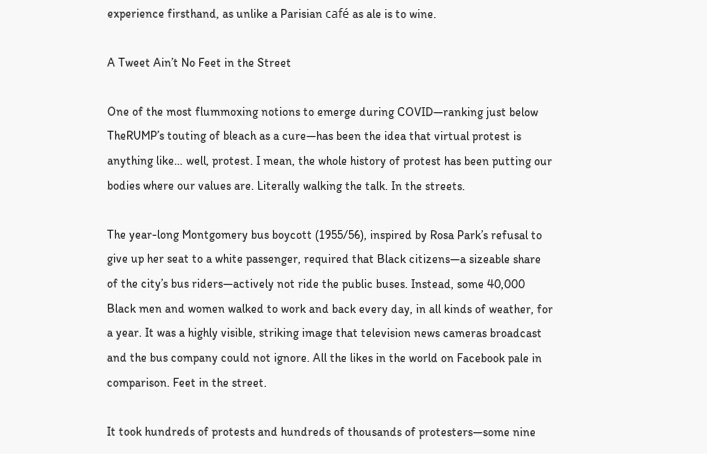experience firsthand, as unlike a Parisian café as ale is to wine.

A Tweet Ain’t No Feet in the Street

One of the most flummoxing notions to emerge during COVID—ranking just below TheRUMP’s touting of bleach as a cure—has been the idea that virtual protest is anything like… well, protest. I mean, the whole history of protest has been putting our bodies where our values are. Literally walking the talk. In the streets.

The year-long Montgomery bus boycott (1955/56), inspired by Rosa Park’s refusal to give up her seat to a white passenger, required that Black citizens—a sizeable share of the city’s bus riders—actively not ride the public buses. Instead, some 40,000 Black men and women walked to work and back every day, in all kinds of weather, for a year. It was a highly visible, striking image that television news cameras broadcast and the bus company could not ignore. All the likes in the world on Facebook pale in comparison. Feet in the street.

It took hundreds of protests and hundreds of thousands of protesters—some nine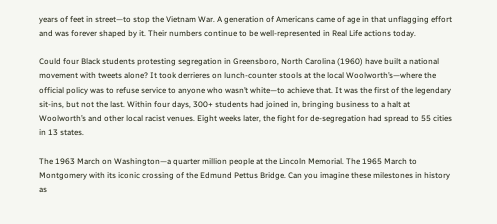years of feet in street—to stop the Vietnam War. A generation of Americans came of age in that unflagging effort and was forever shaped by it. Their numbers continue to be well-represented in Real Life actions today.

Could four Black students protesting segregation in Greensboro, North Carolina (1960) have built a national movement with tweets alone? It took derrieres on lunch-counter stools at the local Woolworth’s—where the official policy was to refuse service to anyone who wasn’t white—to achieve that. It was the first of the legendary sit-ins, but not the last. Within four days, 300+ students had joined in, bringing business to a halt at Woolworth’s and other local racist venues. Eight weeks later, the fight for de-segregation had spread to 55 cities in 13 states.

The 1963 March on Washington—a quarter million people at the Lincoln Memorial. The 1965 March to Montgomery with its iconic crossing of the Edmund Pettus Bridge. Can you imagine these milestones in history as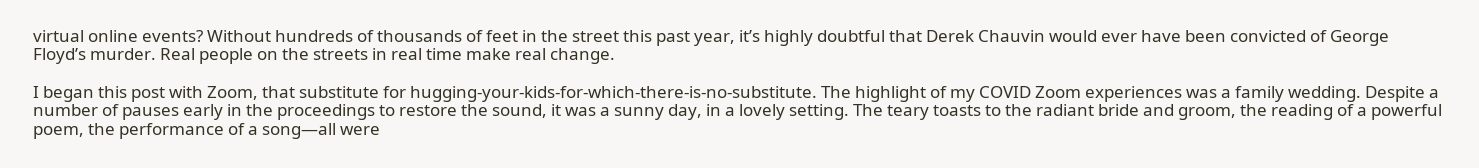virtual online events? Without hundreds of thousands of feet in the street this past year, it’s highly doubtful that Derek Chauvin would ever have been convicted of George Floyd’s murder. Real people on the streets in real time make real change.

I began this post with Zoom, that substitute for hugging-your-kids-for-which-there-is-no-substitute. The highlight of my COVID Zoom experiences was a family wedding. Despite a number of pauses early in the proceedings to restore the sound, it was a sunny day, in a lovely setting. The teary toasts to the radiant bride and groom, the reading of a powerful poem, the performance of a song—all were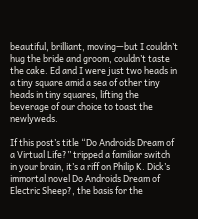beautiful, brilliant, moving—but I couldn’t hug the bride and groom, couldn’t taste the cake. Ed and I were just two heads in a tiny square amid a sea of other tiny heads in tiny squares, lifting the beverage of our choice to toast the newlyweds.

If this post’s title “Do Androids Dream of a Virtual Life?” tripped a familiar switch in your brain, it’s a riff on Philip K. Dick’s immortal novel Do Androids Dream of Electric Sheep?, the basis for the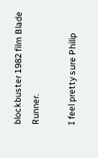blockbuster 1982 film Blade Runner.

I feel pretty sure Philip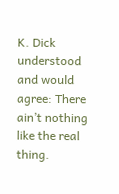K. Dick understood and would agree: There ain’t nothing like the real thing.